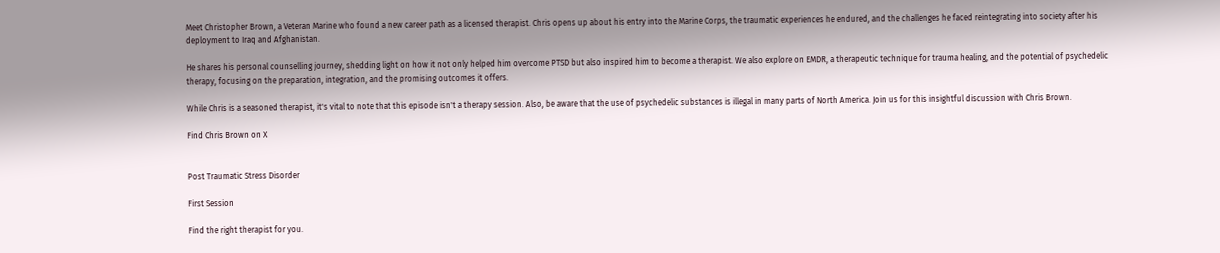Meet Christopher Brown, a Veteran Marine who found a new career path as a licensed therapist. Chris opens up about his entry into the Marine Corps, the traumatic experiences he endured, and the challenges he faced reintegrating into society after his deployment to Iraq and Afghanistan.

He shares his personal counselling journey, shedding light on how it not only helped him overcome PTSD but also inspired him to become a therapist. We also explore on EMDR, a therapeutic technique for trauma healing, and the potential of psychedelic therapy, focusing on the preparation, integration, and the promising outcomes it offers.

While Chris is a seasoned therapist, it's vital to note that this episode isn't a therapy session. Also, be aware that the use of psychedelic substances is illegal in many parts of North America. Join us for this insightful discussion with Chris Brown.

Find Chris Brown on X


Post Traumatic Stress Disorder

First Session

Find the right therapist for you.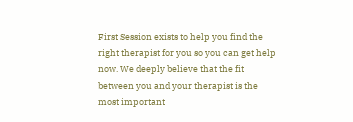First Session exists to help you find the right therapist for you so you can get help now. We deeply believe that the fit between you and your therapist is the most important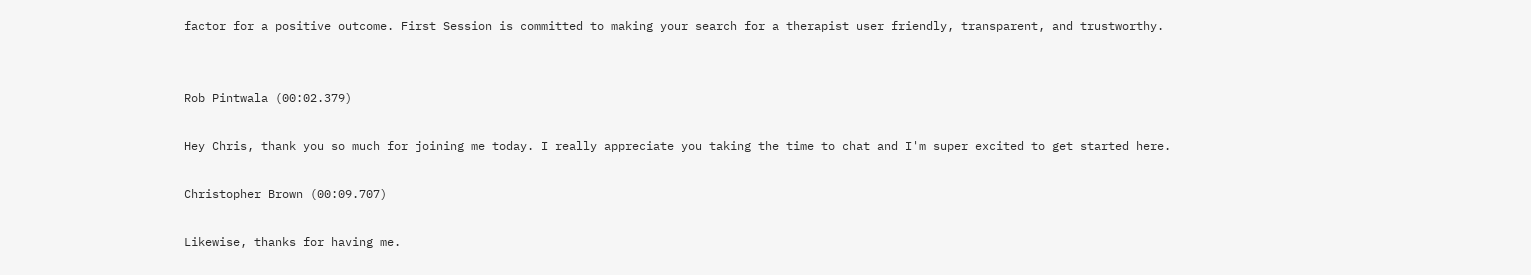factor for a positive outcome. First Session is committed to making your search for a therapist user friendly, transparent, and trustworthy.


Rob Pintwala (00:02.379)

Hey Chris, thank you so much for joining me today. I really appreciate you taking the time to chat and I'm super excited to get started here.

Christopher Brown (00:09.707)

Likewise, thanks for having me.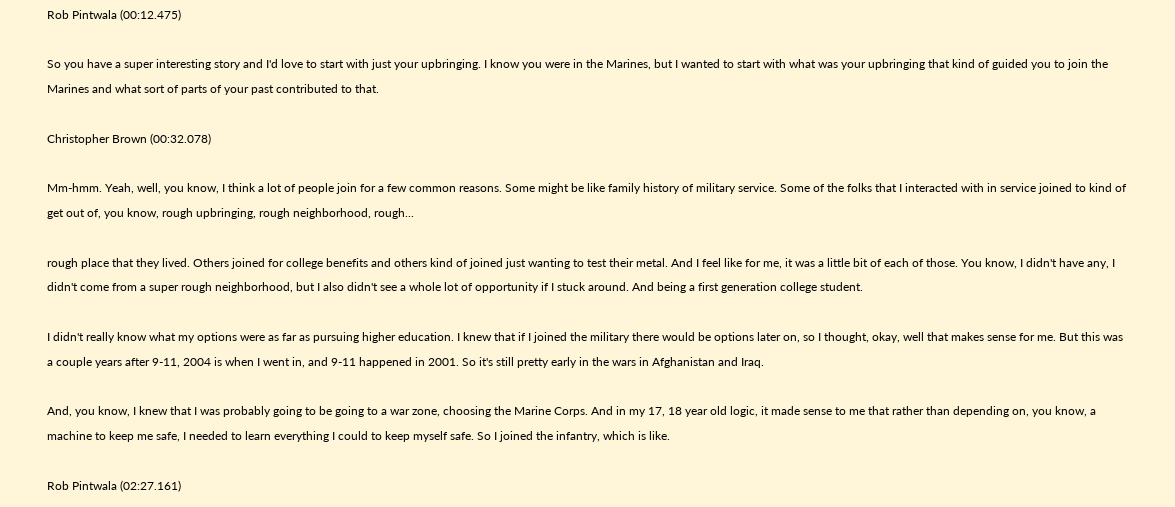Rob Pintwala (00:12.475)

So you have a super interesting story and I'd love to start with just your upbringing. I know you were in the Marines, but I wanted to start with what was your upbringing that kind of guided you to join the Marines and what sort of parts of your past contributed to that.

Christopher Brown (00:32.078)

Mm-hmm. Yeah, well, you know, I think a lot of people join for a few common reasons. Some might be like family history of military service. Some of the folks that I interacted with in service joined to kind of get out of, you know, rough upbringing, rough neighborhood, rough...

rough place that they lived. Others joined for college benefits and others kind of joined just wanting to test their metal. And I feel like for me, it was a little bit of each of those. You know, I didn't have any, I didn't come from a super rough neighborhood, but I also didn't see a whole lot of opportunity if I stuck around. And being a first generation college student.

I didn't really know what my options were as far as pursuing higher education. I knew that if I joined the military there would be options later on, so I thought, okay, well that makes sense for me. But this was a couple years after 9-11, 2004 is when I went in, and 9-11 happened in 2001. So it's still pretty early in the wars in Afghanistan and Iraq.

And, you know, I knew that I was probably going to be going to a war zone, choosing the Marine Corps. And in my 17, 18 year old logic, it made sense to me that rather than depending on, you know, a machine to keep me safe, I needed to learn everything I could to keep myself safe. So I joined the infantry, which is like.

Rob Pintwala (02:27.161)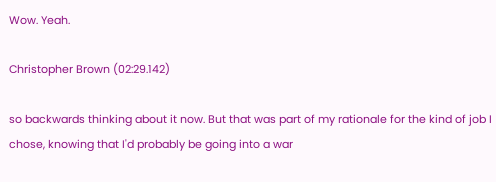Wow. Yeah.

Christopher Brown (02:29.142)

so backwards thinking about it now. But that was part of my rationale for the kind of job I chose, knowing that I'd probably be going into a war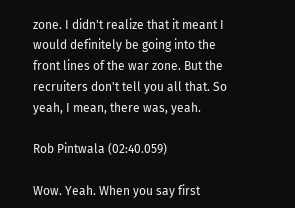zone. I didn't realize that it meant I would definitely be going into the front lines of the war zone. But the recruiters don't tell you all that. So yeah, I mean, there was, yeah.

Rob Pintwala (02:40.059)

Wow. Yeah. When you say first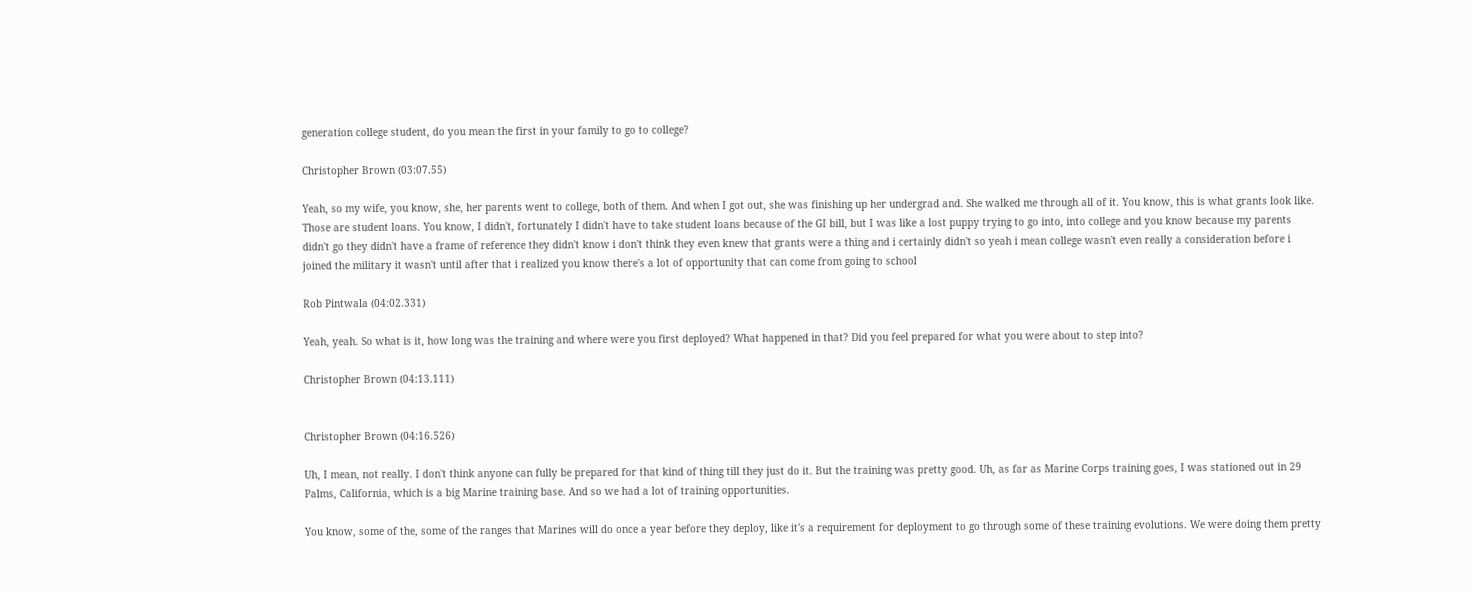generation college student, do you mean the first in your family to go to college?

Christopher Brown (03:07.55)

Yeah, so my wife, you know, she, her parents went to college, both of them. And when I got out, she was finishing up her undergrad and. She walked me through all of it. You know, this is what grants look like. Those are student loans. You know, I didn't, fortunately I didn't have to take student loans because of the GI bill, but I was like a lost puppy trying to go into, into college and you know because my parents didn't go they didn't have a frame of reference they didn't know i don't think they even knew that grants were a thing and i certainly didn't so yeah i mean college wasn't even really a consideration before i joined the military it wasn't until after that i realized you know there's a lot of opportunity that can come from going to school

Rob Pintwala (04:02.331)

Yeah, yeah. So what is it, how long was the training and where were you first deployed? What happened in that? Did you feel prepared for what you were about to step into?

Christopher Brown (04:13.111)


Christopher Brown (04:16.526)

Uh, I mean, not really. I don't think anyone can fully be prepared for that kind of thing till they just do it. But the training was pretty good. Uh, as far as Marine Corps training goes, I was stationed out in 29 Palms, California, which is a big Marine training base. And so we had a lot of training opportunities.

You know, some of the, some of the ranges that Marines will do once a year before they deploy, like it's a requirement for deployment to go through some of these training evolutions. We were doing them pretty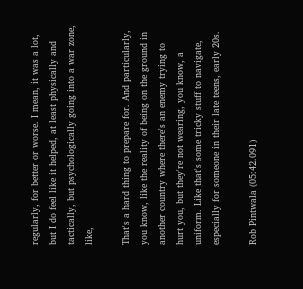regularly, for better or worse. I mean, it was a lot, but I do feel like it helped, at least physically and tactically, but psychologically going into a war zone, like,

That's a hard thing to prepare for. And particularly, you know, like the reality of being on the ground in another country where there's an enemy trying to hurt you, but they're not wearing, you know, a uniform. Like that's some tricky stuff to navigate, especially for someone in their late teens, early 20s.

Rob Pintwala (05:42.091)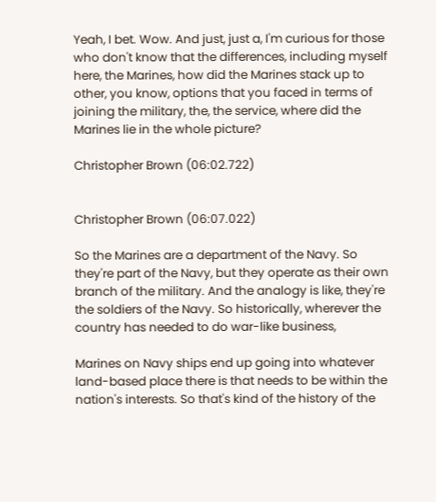Yeah, I bet. Wow. And just, just a, I'm curious for those who don't know that the differences, including myself here, the Marines, how did the Marines stack up to other, you know, options that you faced in terms of joining the military, the, the service, where did the Marines lie in the whole picture?

Christopher Brown (06:02.722)


Christopher Brown (06:07.022)

So the Marines are a department of the Navy. So they're part of the Navy, but they operate as their own branch of the military. And the analogy is like, they're the soldiers of the Navy. So historically, wherever the country has needed to do war-like business,

Marines on Navy ships end up going into whatever land-based place there is that needs to be within the nation's interests. So that's kind of the history of the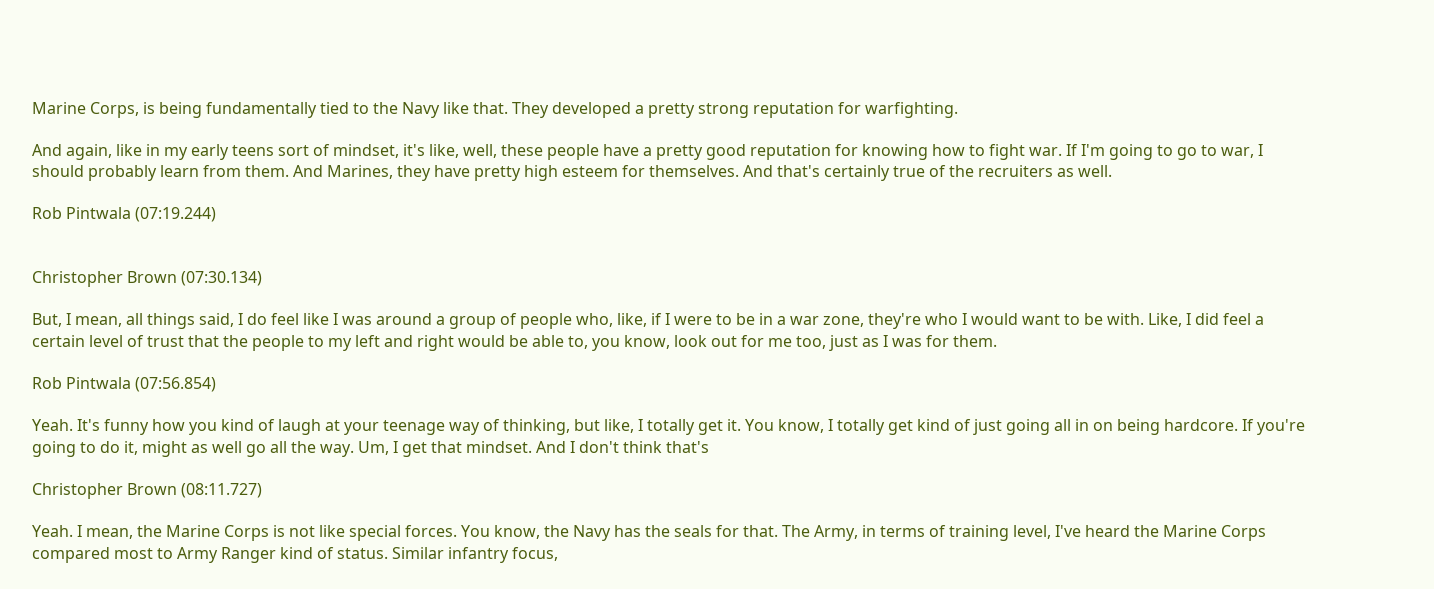Marine Corps, is being fundamentally tied to the Navy like that. They developed a pretty strong reputation for warfighting.

And again, like in my early teens sort of mindset, it's like, well, these people have a pretty good reputation for knowing how to fight war. If I'm going to go to war, I should probably learn from them. And Marines, they have pretty high esteem for themselves. And that's certainly true of the recruiters as well.

Rob Pintwala (07:19.244)


Christopher Brown (07:30.134)

But, I mean, all things said, I do feel like I was around a group of people who, like, if I were to be in a war zone, they're who I would want to be with. Like, I did feel a certain level of trust that the people to my left and right would be able to, you know, look out for me too, just as I was for them.

Rob Pintwala (07:56.854)

Yeah. It's funny how you kind of laugh at your teenage way of thinking, but like, I totally get it. You know, I totally get kind of just going all in on being hardcore. If you're going to do it, might as well go all the way. Um, I get that mindset. And I don't think that's

Christopher Brown (08:11.727)

Yeah. I mean, the Marine Corps is not like special forces. You know, the Navy has the seals for that. The Army, in terms of training level, I've heard the Marine Corps compared most to Army Ranger kind of status. Similar infantry focus,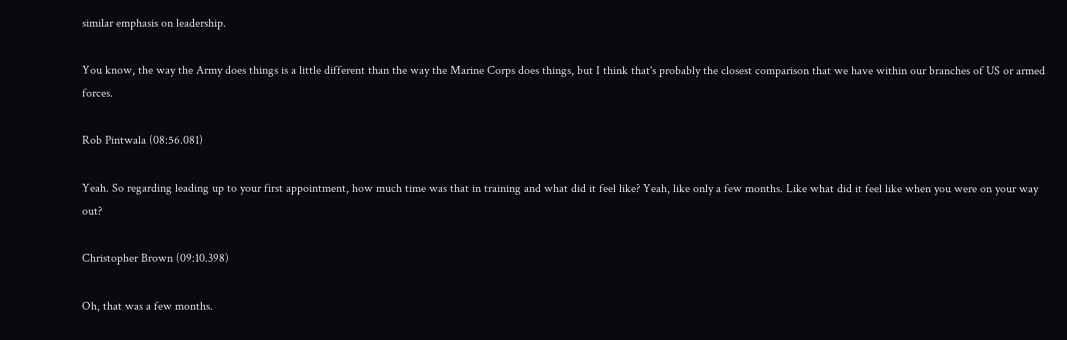similar emphasis on leadership.

You know, the way the Army does things is a little different than the way the Marine Corps does things, but I think that's probably the closest comparison that we have within our branches of US or armed forces.

Rob Pintwala (08:56.081)

Yeah. So regarding leading up to your first appointment, how much time was that in training and what did it feel like? Yeah, like only a few months. Like what did it feel like when you were on your way out?

Christopher Brown (09:10.398)

Oh, that was a few months.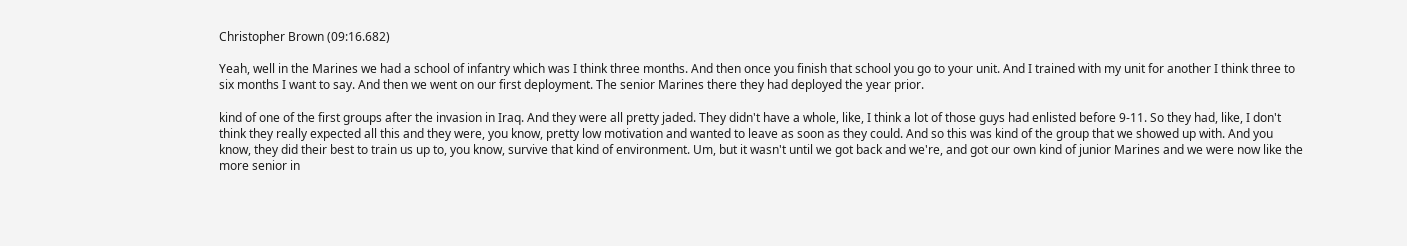Christopher Brown (09:16.682)

Yeah, well in the Marines we had a school of infantry which was I think three months. And then once you finish that school you go to your unit. And I trained with my unit for another I think three to six months I want to say. And then we went on our first deployment. The senior Marines there they had deployed the year prior.

kind of one of the first groups after the invasion in Iraq. And they were all pretty jaded. They didn't have a whole, like, I think a lot of those guys had enlisted before 9-11. So they had, like, I don't think they really expected all this and they were, you know, pretty low motivation and wanted to leave as soon as they could. And so this was kind of the group that we showed up with. And you know, they did their best to train us up to, you know, survive that kind of environment. Um, but it wasn't until we got back and we're, and got our own kind of junior Marines and we were now like the more senior in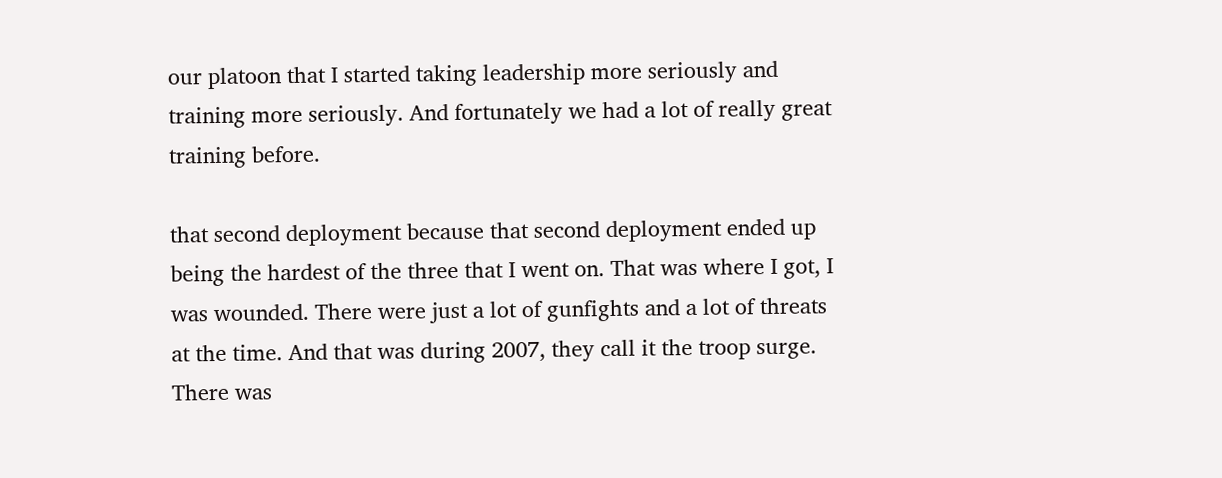our platoon that I started taking leadership more seriously and training more seriously. And fortunately we had a lot of really great training before.

that second deployment because that second deployment ended up being the hardest of the three that I went on. That was where I got, I was wounded. There were just a lot of gunfights and a lot of threats at the time. And that was during 2007, they call it the troop surge. There was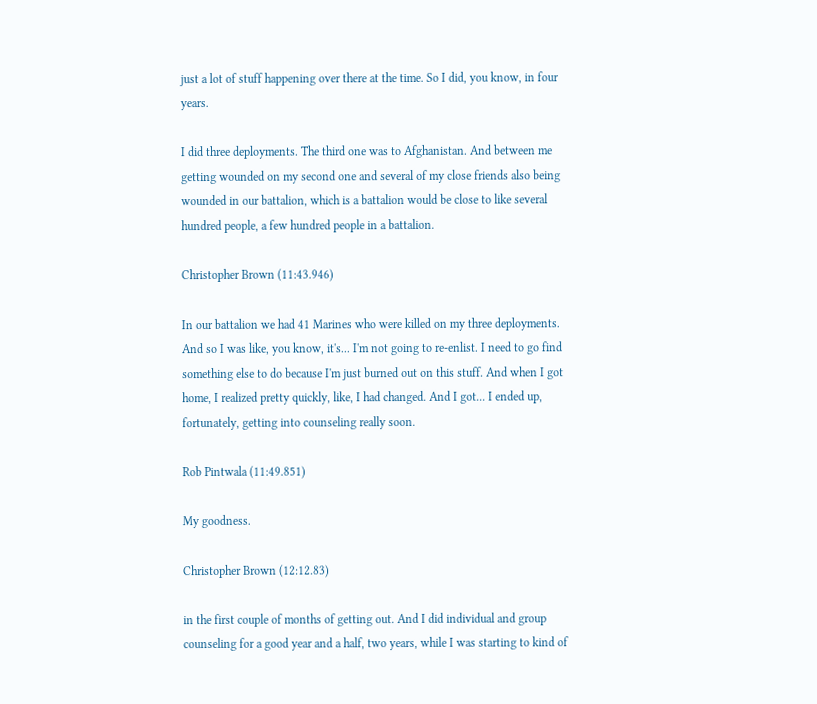just a lot of stuff happening over there at the time. So I did, you know, in four years.

I did three deployments. The third one was to Afghanistan. And between me getting wounded on my second one and several of my close friends also being wounded in our battalion, which is a battalion would be close to like several hundred people, a few hundred people in a battalion.

Christopher Brown (11:43.946)

In our battalion we had 41 Marines who were killed on my three deployments. And so I was like, you know, it's... I'm not going to re-enlist. I need to go find something else to do because I'm just burned out on this stuff. And when I got home, I realized pretty quickly, like, I had changed. And I got... I ended up, fortunately, getting into counseling really soon.

Rob Pintwala (11:49.851)

My goodness.

Christopher Brown (12:12.83)

in the first couple of months of getting out. And I did individual and group counseling for a good year and a half, two years, while I was starting to kind of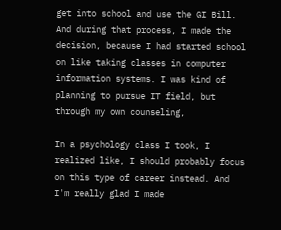get into school and use the GI Bill. And during that process, I made the decision, because I had started school on like taking classes in computer information systems. I was kind of planning to pursue IT field, but through my own counseling,

In a psychology class I took, I realized like, I should probably focus on this type of career instead. And I'm really glad I made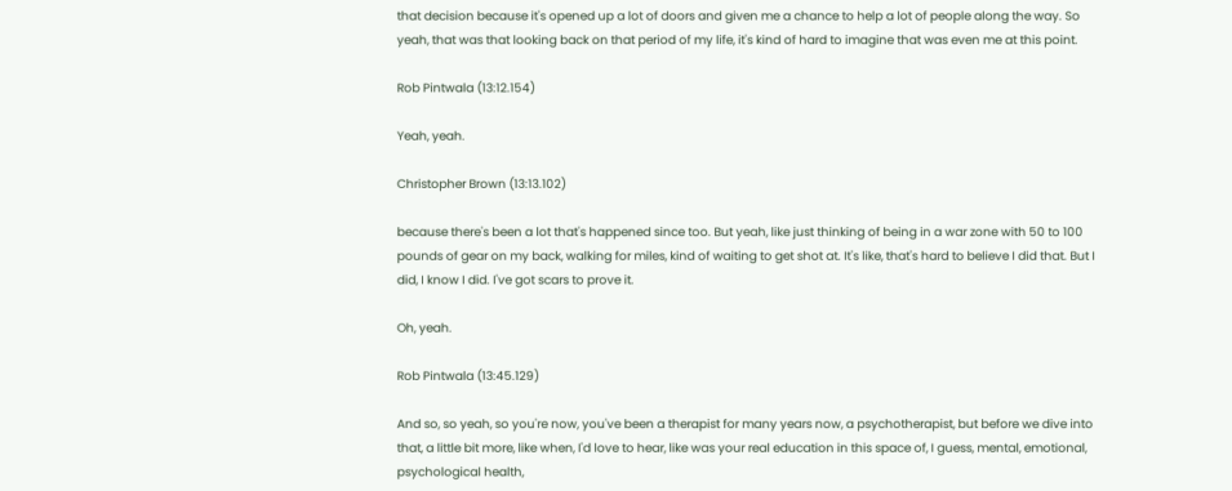that decision because it's opened up a lot of doors and given me a chance to help a lot of people along the way. So yeah, that was that looking back on that period of my life, it's kind of hard to imagine that was even me at this point.

Rob Pintwala (13:12.154)

Yeah, yeah.

Christopher Brown (13:13.102)

because there's been a lot that's happened since too. But yeah, like just thinking of being in a war zone with 50 to 100 pounds of gear on my back, walking for miles, kind of waiting to get shot at. It's like, that's hard to believe I did that. But I did, I know I did. I've got scars to prove it.

Oh, yeah.

Rob Pintwala (13:45.129)

And so, so yeah, so you're now, you've been a therapist for many years now, a psychotherapist, but before we dive into that, a little bit more, like when, I'd love to hear, like was your real education in this space of, I guess, mental, emotional, psychological health,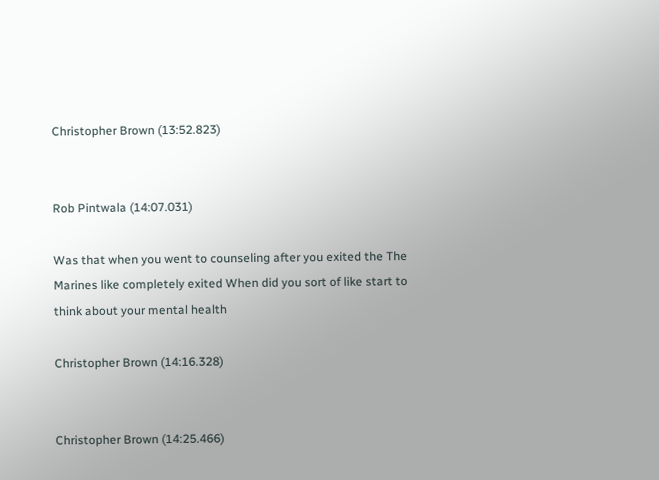Christopher Brown (13:52.823)


Rob Pintwala (14:07.031)

Was that when you went to counseling after you exited the The Marines like completely exited When did you sort of like start to think about your mental health

Christopher Brown (14:16.328)


Christopher Brown (14:25.466)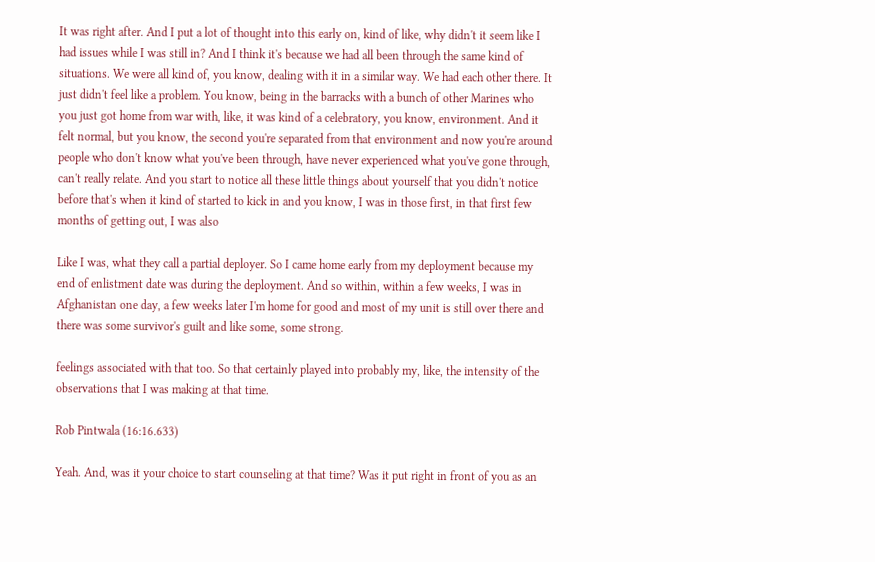It was right after. And I put a lot of thought into this early on, kind of like, why didn't it seem like I had issues while I was still in? And I think it's because we had all been through the same kind of situations. We were all kind of, you know, dealing with it in a similar way. We had each other there. It just didn't feel like a problem. You know, being in the barracks with a bunch of other Marines who you just got home from war with, like, it was kind of a celebratory, you know, environment. And it felt normal, but you know, the second you're separated from that environment and now you're around people who don't know what you've been through, have never experienced what you've gone through, can't really relate. And you start to notice all these little things about yourself that you didn't notice before that's when it kind of started to kick in and you know, I was in those first, in that first few months of getting out, I was also

Like I was, what they call a partial deployer. So I came home early from my deployment because my end of enlistment date was during the deployment. And so within, within a few weeks, I was in Afghanistan one day, a few weeks later I'm home for good and most of my unit is still over there and there was some survivor's guilt and like some, some strong.

feelings associated with that too. So that certainly played into probably my, like, the intensity of the observations that I was making at that time.

Rob Pintwala (16:16.633)

Yeah. And, was it your choice to start counseling at that time? Was it put right in front of you as an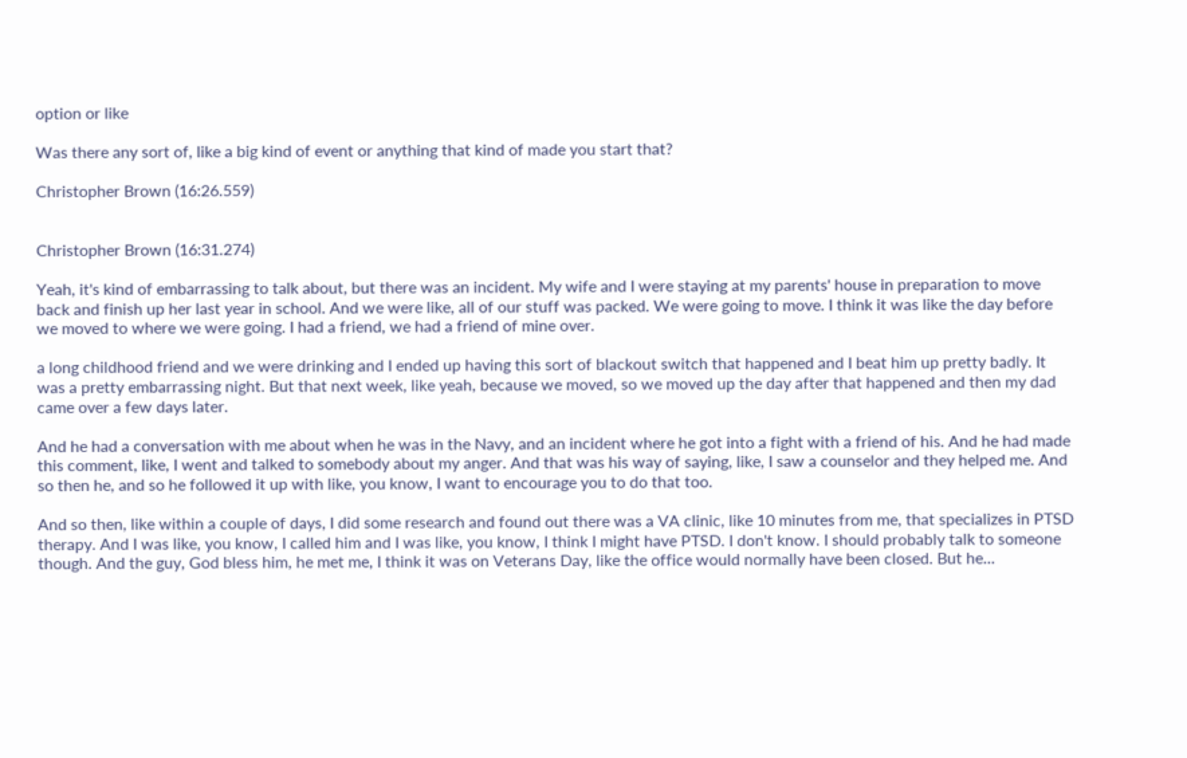option or like

Was there any sort of, like a big kind of event or anything that kind of made you start that?

Christopher Brown (16:26.559)


Christopher Brown (16:31.274)

Yeah, it's kind of embarrassing to talk about, but there was an incident. My wife and I were staying at my parents' house in preparation to move back and finish up her last year in school. And we were like, all of our stuff was packed. We were going to move. I think it was like the day before we moved to where we were going. I had a friend, we had a friend of mine over.

a long childhood friend and we were drinking and I ended up having this sort of blackout switch that happened and I beat him up pretty badly. It was a pretty embarrassing night. But that next week, like yeah, because we moved, so we moved up the day after that happened and then my dad came over a few days later.

And he had a conversation with me about when he was in the Navy, and an incident where he got into a fight with a friend of his. And he had made this comment, like, I went and talked to somebody about my anger. And that was his way of saying, like, I saw a counselor and they helped me. And so then he, and so he followed it up with like, you know, I want to encourage you to do that too.

And so then, like within a couple of days, I did some research and found out there was a VA clinic, like 10 minutes from me, that specializes in PTSD therapy. And I was like, you know, I called him and I was like, you know, I think I might have PTSD. I don't know. I should probably talk to someone though. And the guy, God bless him, he met me, I think it was on Veterans Day, like the office would normally have been closed. But he...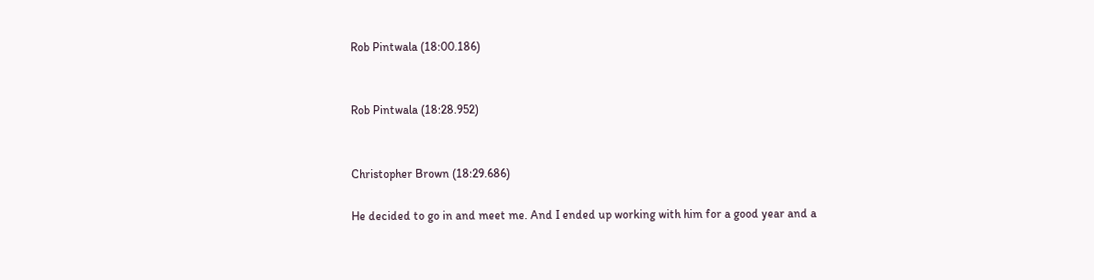Rob Pintwala (18:00.186)


Rob Pintwala (18:28.952)


Christopher Brown (18:29.686)

He decided to go in and meet me. And I ended up working with him for a good year and a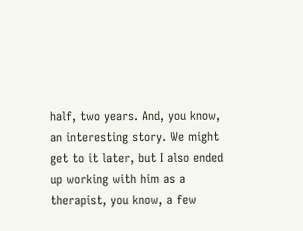half, two years. And, you know, an interesting story. We might get to it later, but I also ended up working with him as a therapist, you know, a few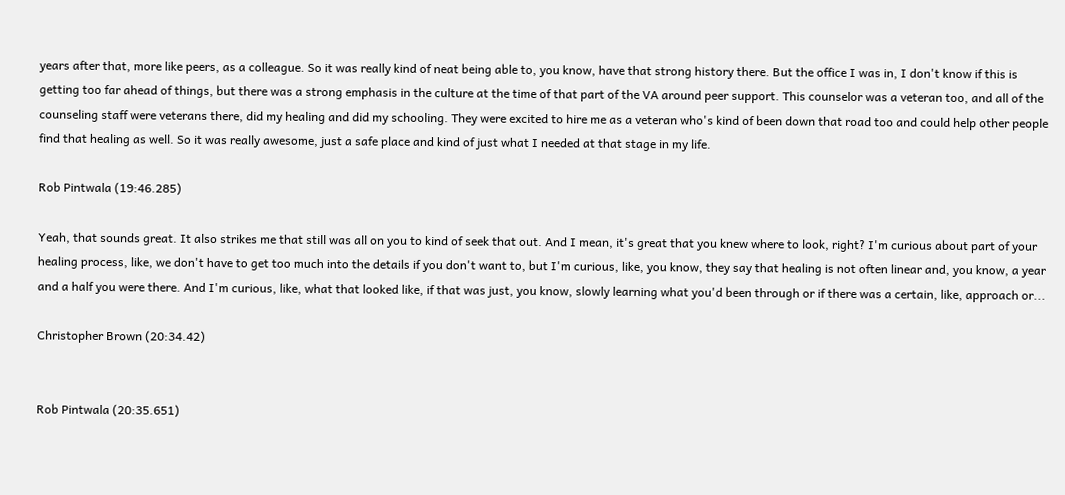years after that, more like peers, as a colleague. So it was really kind of neat being able to, you know, have that strong history there. But the office I was in, I don't know if this is getting too far ahead of things, but there was a strong emphasis in the culture at the time of that part of the VA around peer support. This counselor was a veteran too, and all of the counseling staff were veterans there, did my healing and did my schooling. They were excited to hire me as a veteran who's kind of been down that road too and could help other people find that healing as well. So it was really awesome, just a safe place and kind of just what I needed at that stage in my life.

Rob Pintwala (19:46.285)

Yeah, that sounds great. It also strikes me that still was all on you to kind of seek that out. And I mean, it's great that you knew where to look, right? I'm curious about part of your healing process, like, we don't have to get too much into the details if you don't want to, but I'm curious, like, you know, they say that healing is not often linear and, you know, a year and a half you were there. And I'm curious, like, what that looked like, if that was just, you know, slowly learning what you'd been through or if there was a certain, like, approach or...

Christopher Brown (20:34.42)


Rob Pintwala (20:35.651)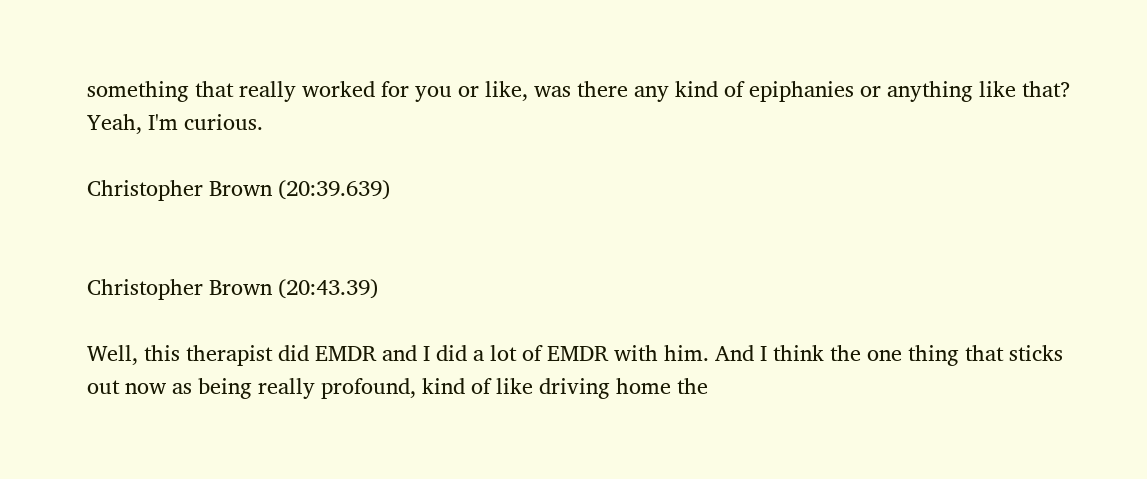something that really worked for you or like, was there any kind of epiphanies or anything like that? Yeah, I'm curious.

Christopher Brown (20:39.639)


Christopher Brown (20:43.39)

Well, this therapist did EMDR and I did a lot of EMDR with him. And I think the one thing that sticks out now as being really profound, kind of like driving home the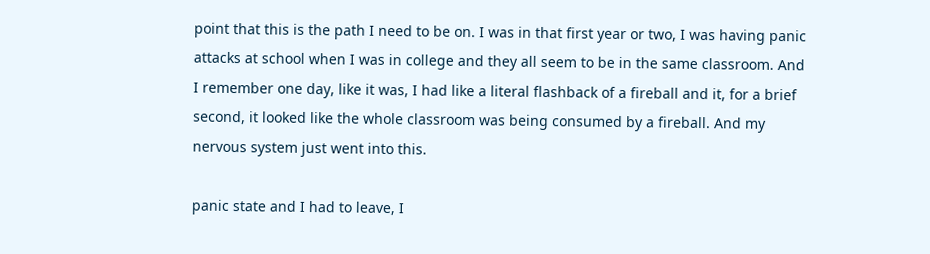point that this is the path I need to be on. I was in that first year or two, I was having panic attacks at school when I was in college and they all seem to be in the same classroom. And I remember one day, like it was, I had like a literal flashback of a fireball and it, for a brief second, it looked like the whole classroom was being consumed by a fireball. And my nervous system just went into this.

panic state and I had to leave, I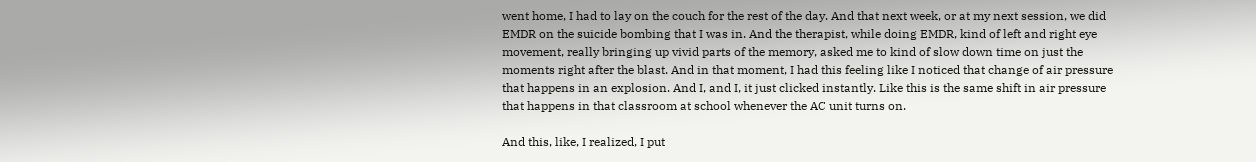went home, I had to lay on the couch for the rest of the day. And that next week, or at my next session, we did EMDR on the suicide bombing that I was in. And the therapist, while doing EMDR, kind of left and right eye movement, really bringing up vivid parts of the memory, asked me to kind of slow down time on just the moments right after the blast. And in that moment, I had this feeling like I noticed that change of air pressure that happens in an explosion. And I, and I, it just clicked instantly. Like this is the same shift in air pressure that happens in that classroom at school whenever the AC unit turns on.

And this, like, I realized, I put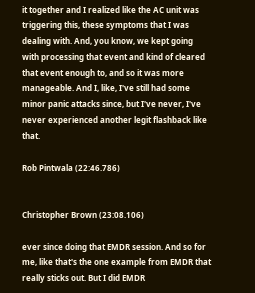it together and I realized like the AC unit was triggering this, these symptoms that I was dealing with. And, you know, we kept going with processing that event and kind of cleared that event enough to, and so it was more manageable. And I, like, I've still had some minor panic attacks since, but I've never, I've never experienced another legit flashback like that.

Rob Pintwala (22:46.786)


Christopher Brown (23:08.106)

ever since doing that EMDR session. And so for me, like that's the one example from EMDR that really sticks out. But I did EMDR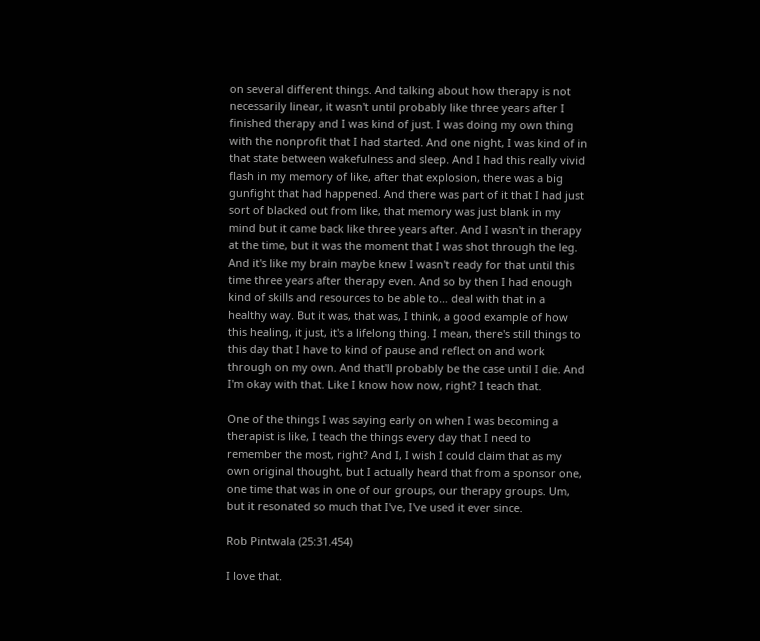on several different things. And talking about how therapy is not necessarily linear, it wasn't until probably like three years after I finished therapy and I was kind of just. I was doing my own thing with the nonprofit that I had started. And one night, I was kind of in that state between wakefulness and sleep. And I had this really vivid flash in my memory of like, after that explosion, there was a big gunfight that had happened. And there was part of it that I had just sort of blacked out from like, that memory was just blank in my mind but it came back like three years after. And I wasn't in therapy at the time, but it was the moment that I was shot through the leg. And it's like my brain maybe knew I wasn't ready for that until this time three years after therapy even. And so by then I had enough kind of skills and resources to be able to… deal with that in a healthy way. But it was, that was, I think, a good example of how this healing, it just, it's a lifelong thing. I mean, there's still things to this day that I have to kind of pause and reflect on and work through on my own. And that'll probably be the case until I die. And I'm okay with that. Like I know how now, right? I teach that.

One of the things I was saying early on when I was becoming a therapist is like, I teach the things every day that I need to remember the most, right? And I, I wish I could claim that as my own original thought, but I actually heard that from a sponsor one, one time that was in one of our groups, our therapy groups. Um, but it resonated so much that I've, I've used it ever since.

Rob Pintwala (25:31.454)

I love that.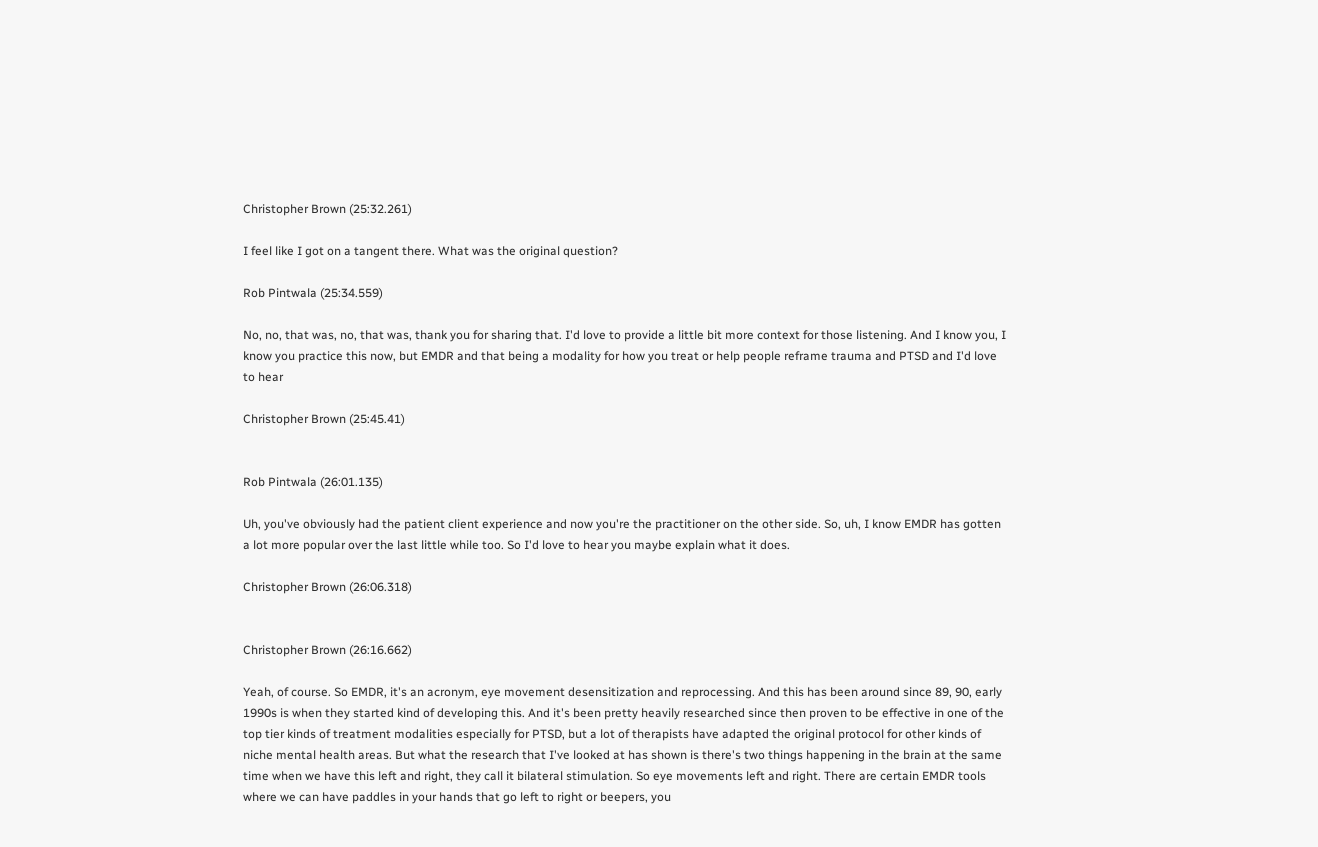Christopher Brown (25:32.261)

I feel like I got on a tangent there. What was the original question?

Rob Pintwala (25:34.559)

No, no, that was, no, that was, thank you for sharing that. I'd love to provide a little bit more context for those listening. And I know you, I know you practice this now, but EMDR and that being a modality for how you treat or help people reframe trauma and PTSD and I'd love to hear

Christopher Brown (25:45.41)


Rob Pintwala (26:01.135)

Uh, you've obviously had the patient client experience and now you're the practitioner on the other side. So, uh, I know EMDR has gotten a lot more popular over the last little while too. So I'd love to hear you maybe explain what it does.

Christopher Brown (26:06.318)


Christopher Brown (26:16.662)

Yeah, of course. So EMDR, it's an acronym, eye movement desensitization and reprocessing. And this has been around since 89, 90, early 1990s is when they started kind of developing this. And it's been pretty heavily researched since then proven to be effective in one of the top tier kinds of treatment modalities especially for PTSD, but a lot of therapists have adapted the original protocol for other kinds of niche mental health areas. But what the research that I've looked at has shown is there's two things happening in the brain at the same time when we have this left and right, they call it bilateral stimulation. So eye movements left and right. There are certain EMDR tools where we can have paddles in your hands that go left to right or beepers, you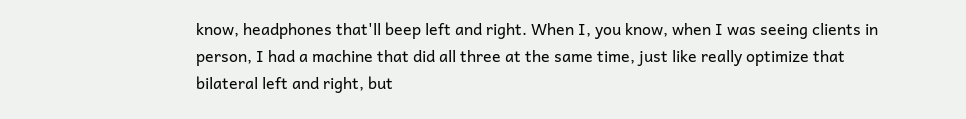know, headphones that'll beep left and right. When I, you know, when I was seeing clients in person, I had a machine that did all three at the same time, just like really optimize that bilateral left and right, but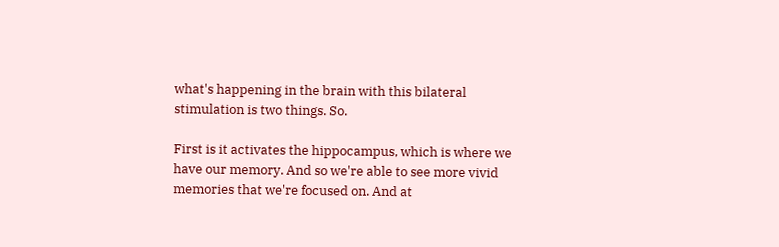what's happening in the brain with this bilateral stimulation is two things. So.

First is it activates the hippocampus, which is where we have our memory. And so we're able to see more vivid memories that we're focused on. And at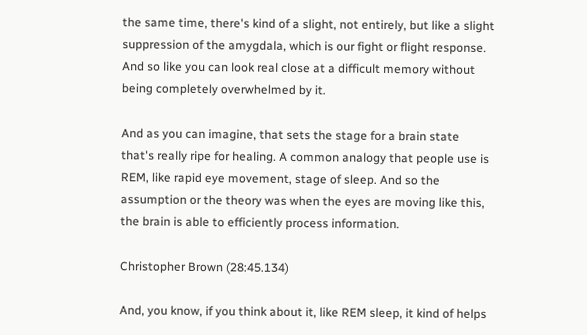the same time, there's kind of a slight, not entirely, but like a slight suppression of the amygdala, which is our fight or flight response. And so like you can look real close at a difficult memory without being completely overwhelmed by it.

And as you can imagine, that sets the stage for a brain state that's really ripe for healing. A common analogy that people use is REM, like rapid eye movement, stage of sleep. And so the assumption or the theory was when the eyes are moving like this, the brain is able to efficiently process information.

Christopher Brown (28:45.134)

And, you know, if you think about it, like REM sleep, it kind of helps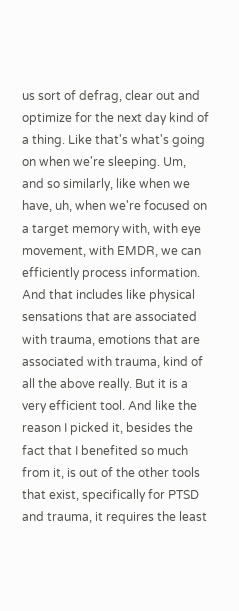us sort of defrag, clear out and optimize for the next day kind of a thing. Like that's what's going on when we're sleeping. Um, and so similarly, like when we have, uh, when we're focused on a target memory with, with eye movement, with EMDR, we can efficiently process information. And that includes like physical sensations that are associated with trauma, emotions that are associated with trauma, kind of all the above really. But it is a very efficient tool. And like the reason I picked it, besides the fact that I benefited so much from it, is out of the other tools that exist, specifically for PTSD and trauma, it requires the least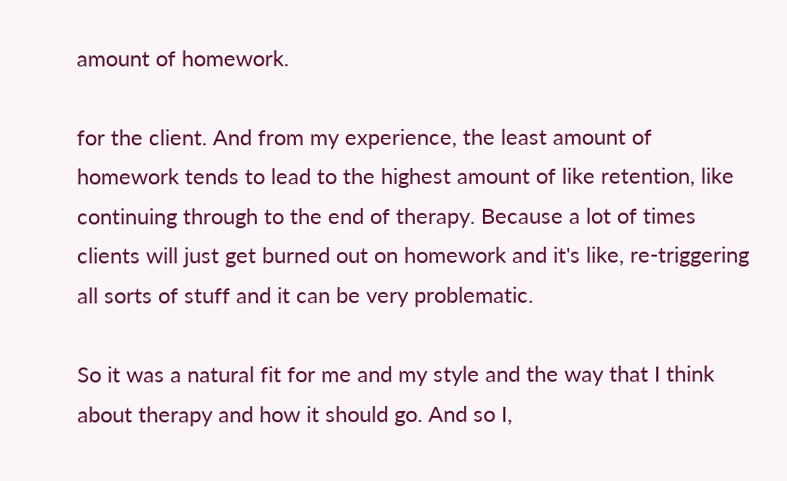amount of homework.

for the client. And from my experience, the least amount of homework tends to lead to the highest amount of like retention, like continuing through to the end of therapy. Because a lot of times clients will just get burned out on homework and it's like, re-triggering all sorts of stuff and it can be very problematic.

So it was a natural fit for me and my style and the way that I think about therapy and how it should go. And so I,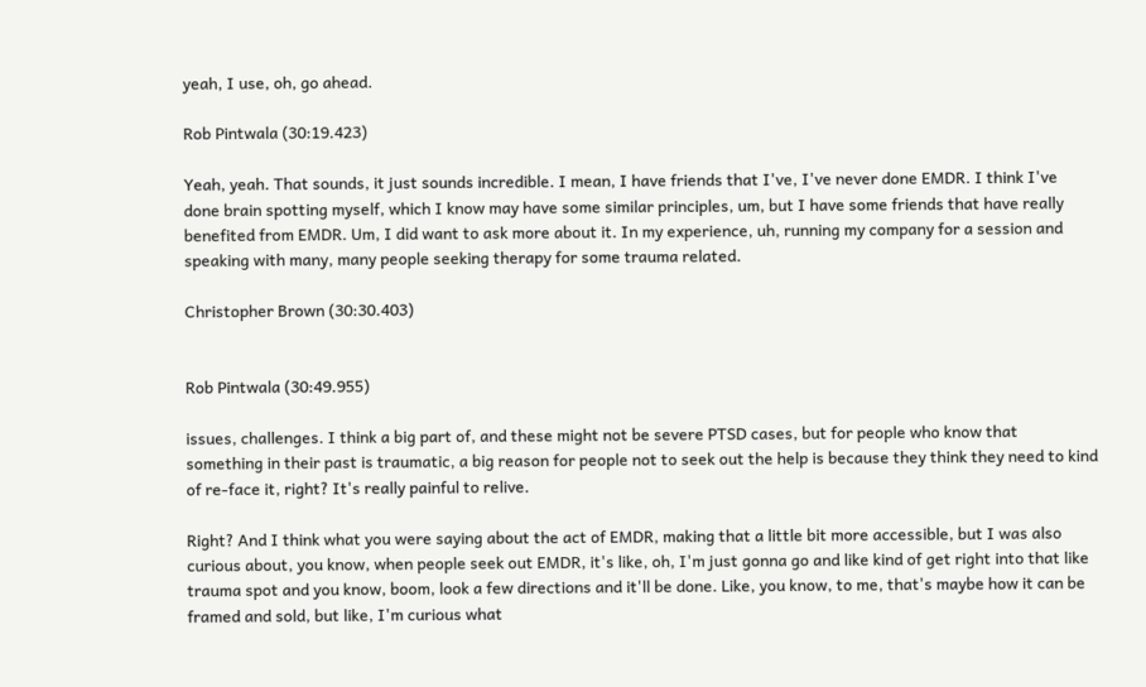yeah, I use, oh, go ahead.

Rob Pintwala (30:19.423)

Yeah, yeah. That sounds, it just sounds incredible. I mean, I have friends that I've, I've never done EMDR. I think I've done brain spotting myself, which I know may have some similar principles, um, but I have some friends that have really benefited from EMDR. Um, I did want to ask more about it. In my experience, uh, running my company for a session and speaking with many, many people seeking therapy for some trauma related.

Christopher Brown (30:30.403)


Rob Pintwala (30:49.955)

issues, challenges. I think a big part of, and these might not be severe PTSD cases, but for people who know that something in their past is traumatic, a big reason for people not to seek out the help is because they think they need to kind of re-face it, right? It's really painful to relive.

Right? And I think what you were saying about the act of EMDR, making that a little bit more accessible, but I was also curious about, you know, when people seek out EMDR, it's like, oh, I'm just gonna go and like kind of get right into that like trauma spot and you know, boom, look a few directions and it'll be done. Like, you know, to me, that's maybe how it can be framed and sold, but like, I'm curious what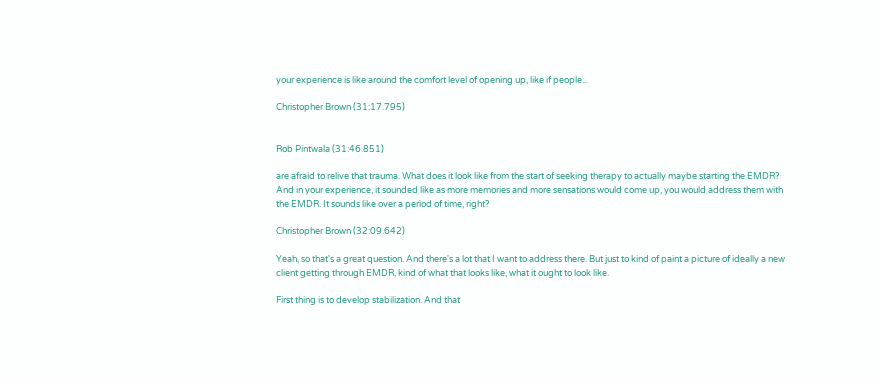your experience is like around the comfort level of opening up, like if people...

Christopher Brown (31:17.795)


Rob Pintwala (31:46.851)

are afraid to relive that trauma. What does it look like from the start of seeking therapy to actually maybe starting the EMDR? And in your experience, it sounded like as more memories and more sensations would come up, you would address them with the EMDR. It sounds like over a period of time, right?

Christopher Brown (32:09.642)

Yeah, so that's a great question. And there's a lot that I want to address there. But just to kind of paint a picture of ideally a new client getting through EMDR, kind of what that looks like, what it ought to look like.

First thing is to develop stabilization. And that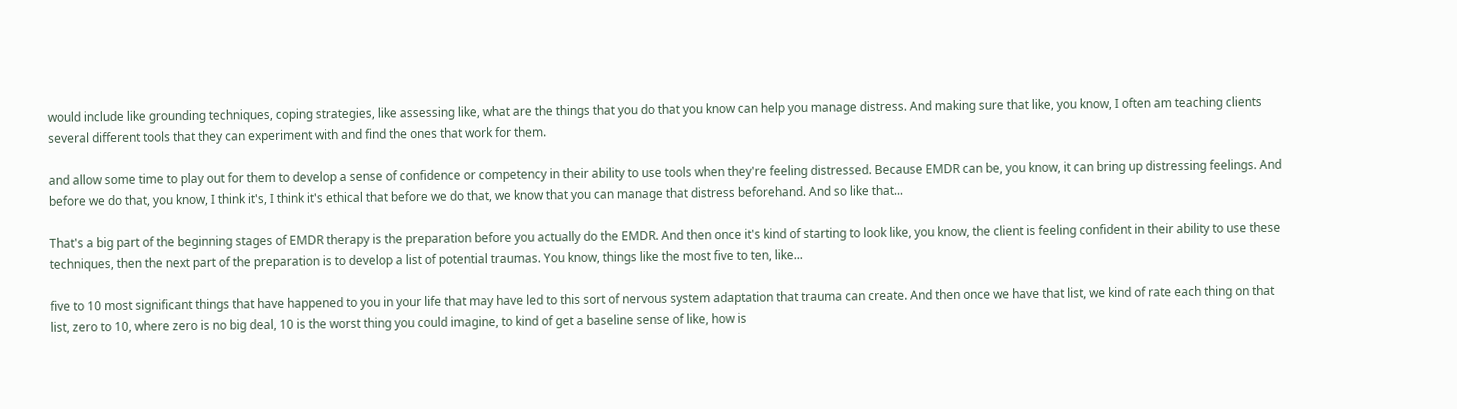would include like grounding techniques, coping strategies, like assessing like, what are the things that you do that you know can help you manage distress. And making sure that like, you know, I often am teaching clients several different tools that they can experiment with and find the ones that work for them.

and allow some time to play out for them to develop a sense of confidence or competency in their ability to use tools when they're feeling distressed. Because EMDR can be, you know, it can bring up distressing feelings. And before we do that, you know, I think it's, I think it's ethical that before we do that, we know that you can manage that distress beforehand. And so like that...

That's a big part of the beginning stages of EMDR therapy is the preparation before you actually do the EMDR. And then once it's kind of starting to look like, you know, the client is feeling confident in their ability to use these techniques, then the next part of the preparation is to develop a list of potential traumas. You know, things like the most five to ten, like...

five to 10 most significant things that have happened to you in your life that may have led to this sort of nervous system adaptation that trauma can create. And then once we have that list, we kind of rate each thing on that list, zero to 10, where zero is no big deal, 10 is the worst thing you could imagine, to kind of get a baseline sense of like, how is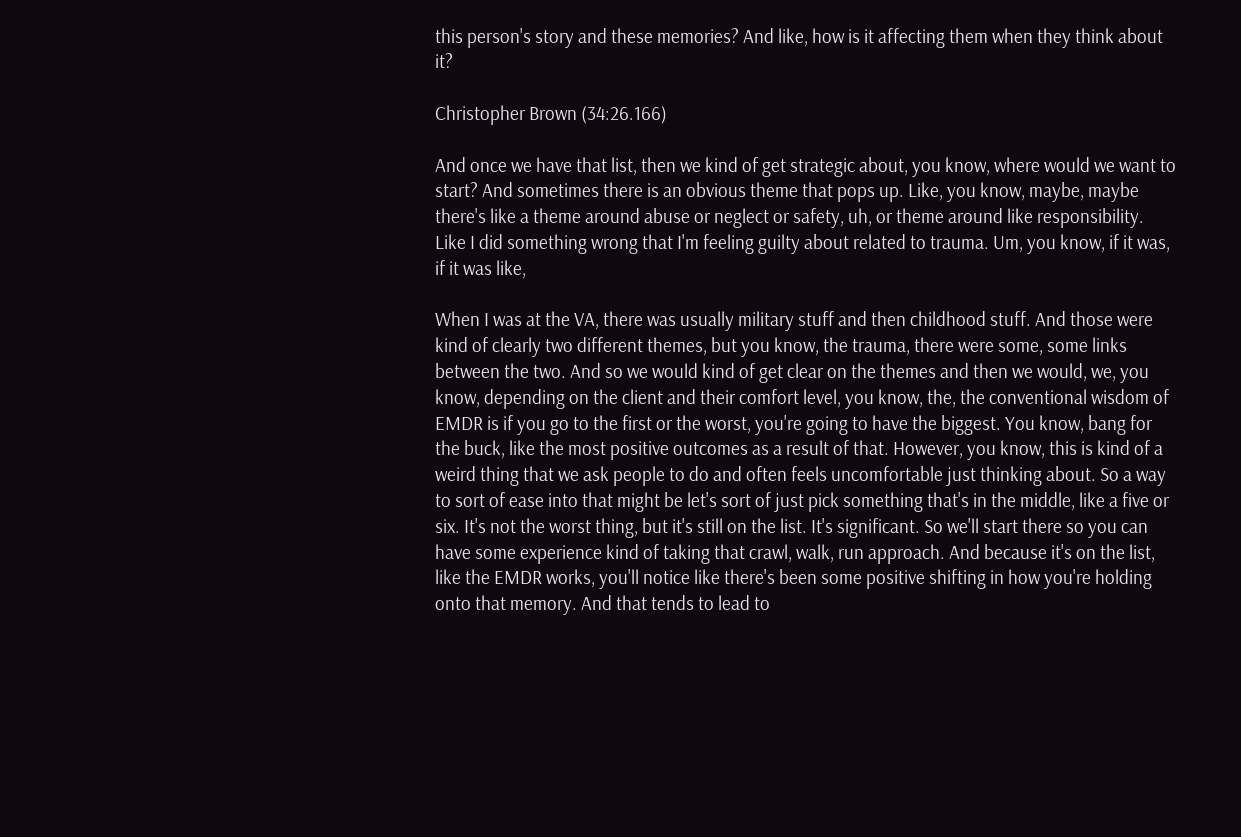this person's story and these memories? And like, how is it affecting them when they think about it?

Christopher Brown (34:26.166)

And once we have that list, then we kind of get strategic about, you know, where would we want to start? And sometimes there is an obvious theme that pops up. Like, you know, maybe, maybe there's like a theme around abuse or neglect or safety, uh, or theme around like responsibility. Like I did something wrong that I'm feeling guilty about related to trauma. Um, you know, if it was, if it was like,

When I was at the VA, there was usually military stuff and then childhood stuff. And those were kind of clearly two different themes, but you know, the trauma, there were some, some links between the two. And so we would kind of get clear on the themes and then we would, we, you know, depending on the client and their comfort level, you know, the, the conventional wisdom of EMDR is if you go to the first or the worst, you're going to have the biggest. You know, bang for the buck, like the most positive outcomes as a result of that. However, you know, this is kind of a weird thing that we ask people to do and often feels uncomfortable just thinking about. So a way to sort of ease into that might be let's sort of just pick something that's in the middle, like a five or six. It's not the worst thing, but it's still on the list. It's significant. So we'll start there so you can have some experience kind of taking that crawl, walk, run approach. And because it's on the list, like the EMDR works, you'll notice like there's been some positive shifting in how you're holding onto that memory. And that tends to lead to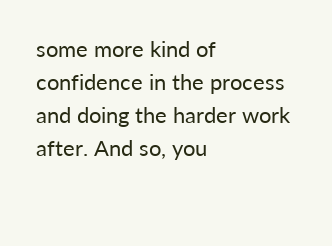some more kind of confidence in the process and doing the harder work after. And so, you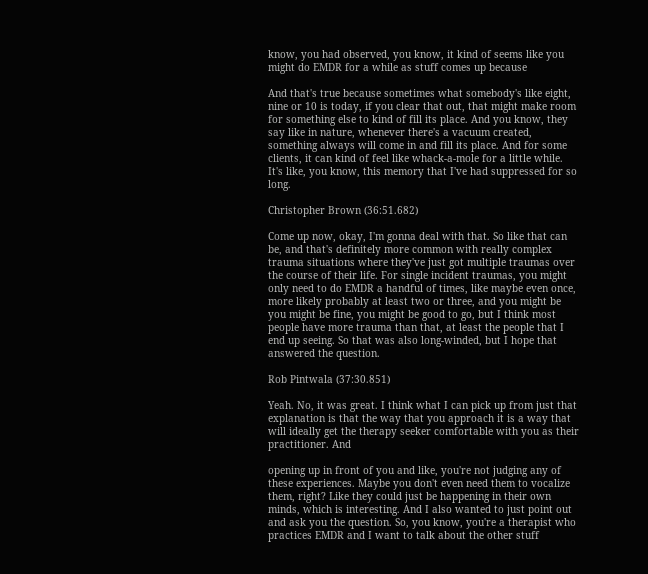know, you had observed, you know, it kind of seems like you might do EMDR for a while as stuff comes up because

And that's true because sometimes what somebody's like eight, nine or 10 is today, if you clear that out, that might make room for something else to kind of fill its place. And you know, they say like in nature, whenever there's a vacuum created, something always will come in and fill its place. And for some clients, it can kind of feel like whack-a-mole for a little while. It's like, you know, this memory that I've had suppressed for so long.

Christopher Brown (36:51.682)

Come up now, okay, I'm gonna deal with that. So like that can be, and that's definitely more common with really complex trauma situations where they've just got multiple traumas over the course of their life. For single incident traumas, you might only need to do EMDR a handful of times, like maybe even once, more likely probably at least two or three, and you might be you might be fine, you might be good to go, but I think most people have more trauma than that, at least the people that I end up seeing. So that was also long-winded, but I hope that answered the question.

Rob Pintwala (37:30.851)

Yeah. No, it was great. I think what I can pick up from just that explanation is that the way that you approach it is a way that will ideally get the therapy seeker comfortable with you as their practitioner. And

opening up in front of you and like, you're not judging any of these experiences. Maybe you don't even need them to vocalize them, right? Like they could just be happening in their own minds, which is interesting. And I also wanted to just point out and ask you the question. So, you know, you're a therapist who practices EMDR and I want to talk about the other stuff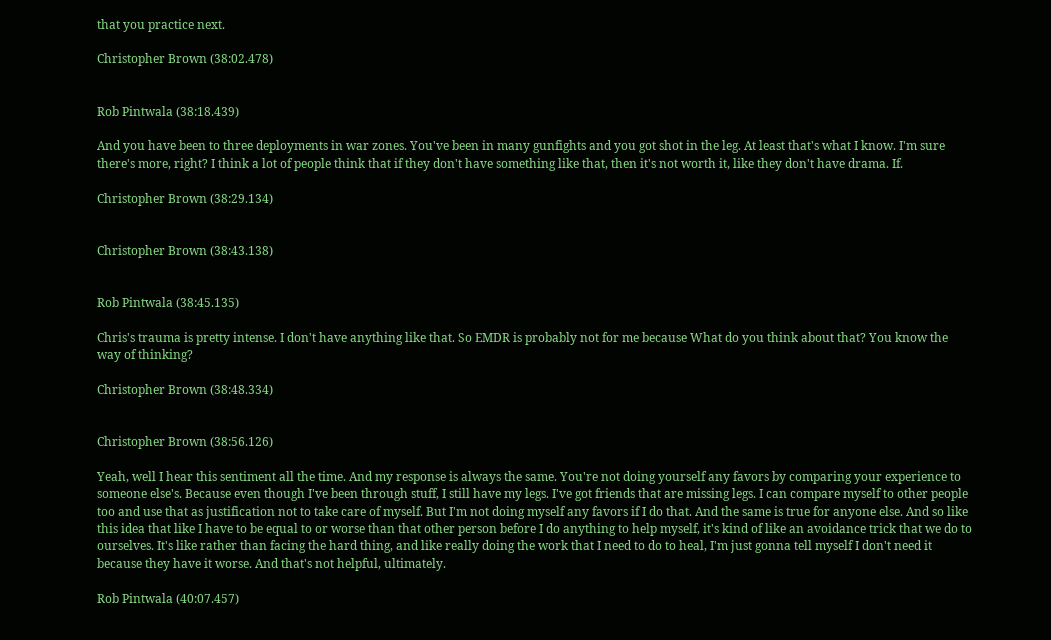that you practice next.

Christopher Brown (38:02.478)


Rob Pintwala (38:18.439)

And you have been to three deployments in war zones. You've been in many gunfights and you got shot in the leg. At least that's what I know. I'm sure there's more, right? I think a lot of people think that if they don't have something like that, then it's not worth it, like they don't have drama. If.

Christopher Brown (38:29.134)


Christopher Brown (38:43.138)


Rob Pintwala (38:45.135)

Chris's trauma is pretty intense. I don't have anything like that. So EMDR is probably not for me because What do you think about that? You know the way of thinking?

Christopher Brown (38:48.334)


Christopher Brown (38:56.126)

Yeah, well I hear this sentiment all the time. And my response is always the same. You're not doing yourself any favors by comparing your experience to someone else's. Because even though I've been through stuff, I still have my legs. I've got friends that are missing legs. I can compare myself to other people too and use that as justification not to take care of myself. But I'm not doing myself any favors if I do that. And the same is true for anyone else. And so like this idea that like I have to be equal to or worse than that other person before I do anything to help myself, it's kind of like an avoidance trick that we do to ourselves. It's like rather than facing the hard thing, and like really doing the work that I need to do to heal, I'm just gonna tell myself I don't need it because they have it worse. And that's not helpful, ultimately.

Rob Pintwala (40:07.457)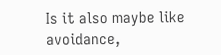Is it also maybe like avoidance,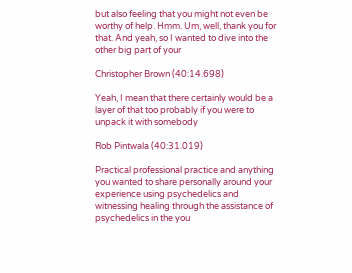but also feeling that you might not even be worthy of help. Hmm. Um, well, thank you for that. And yeah, so I wanted to dive into the other big part of your

Christopher Brown (40:14.698)

Yeah, I mean that there certainly would be a layer of that too probably if you were to unpack it with somebody

Rob Pintwala (40:31.019)

Practical professional practice and anything you wanted to share personally around your experience using psychedelics and witnessing healing through the assistance of psychedelics in the you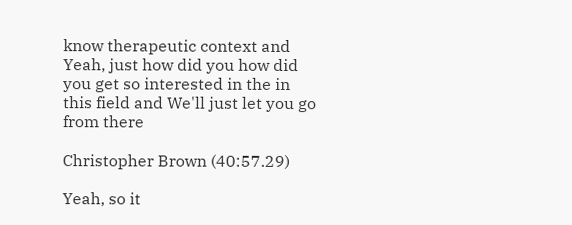know therapeutic context and Yeah, just how did you how did you get so interested in the in this field and We'll just let you go from there

Christopher Brown (40:57.29)

Yeah, so it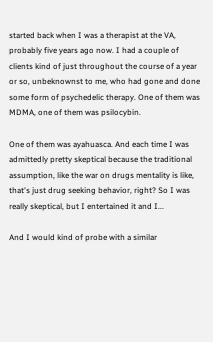started back when I was a therapist at the VA, probably five years ago now. I had a couple of clients kind of just throughout the course of a year or so, unbeknownst to me, who had gone and done some form of psychedelic therapy. One of them was MDMA, one of them was psilocybin.

One of them was ayahuasca. And each time I was admittedly pretty skeptical because the traditional assumption, like the war on drugs mentality is like, that's just drug seeking behavior, right? So I was really skeptical, but I entertained it and I...

And I would kind of probe with a similar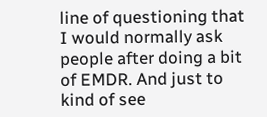line of questioning that I would normally ask people after doing a bit of EMDR. And just to kind of see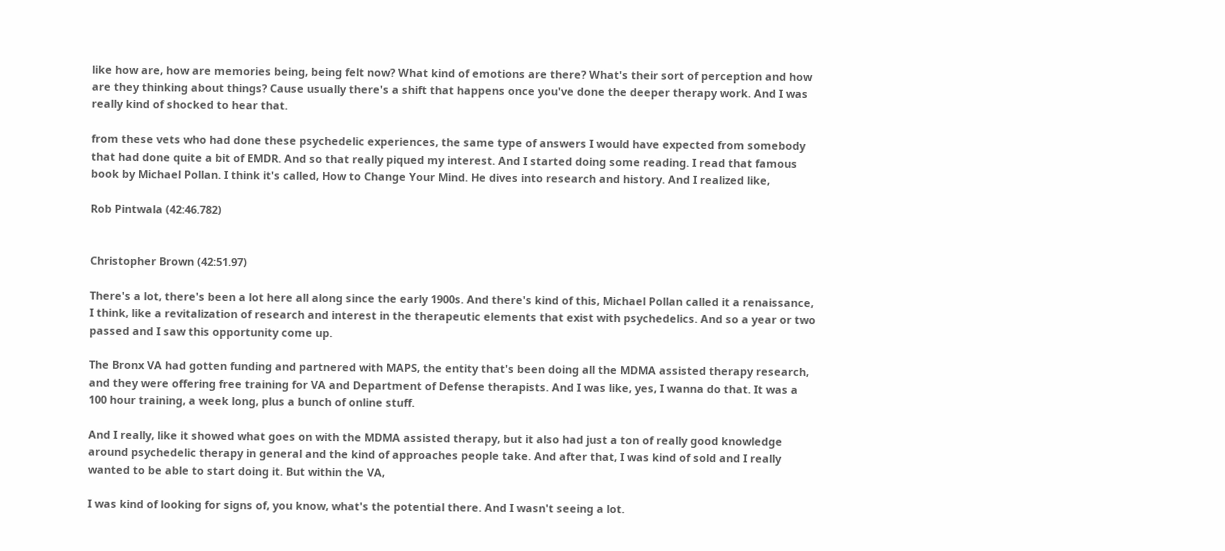like how are, how are memories being, being felt now? What kind of emotions are there? What's their sort of perception and how are they thinking about things? Cause usually there's a shift that happens once you've done the deeper therapy work. And I was really kind of shocked to hear that.

from these vets who had done these psychedelic experiences, the same type of answers I would have expected from somebody that had done quite a bit of EMDR. And so that really piqued my interest. And I started doing some reading. I read that famous book by Michael Pollan. I think it's called, How to Change Your Mind. He dives into research and history. And I realized like,

Rob Pintwala (42:46.782)


Christopher Brown (42:51.97)

There's a lot, there's been a lot here all along since the early 1900s. And there's kind of this, Michael Pollan called it a renaissance, I think, like a revitalization of research and interest in the therapeutic elements that exist with psychedelics. And so a year or two passed and I saw this opportunity come up.

The Bronx VA had gotten funding and partnered with MAPS, the entity that's been doing all the MDMA assisted therapy research, and they were offering free training for VA and Department of Defense therapists. And I was like, yes, I wanna do that. It was a 100 hour training, a week long, plus a bunch of online stuff.

And I really, like it showed what goes on with the MDMA assisted therapy, but it also had just a ton of really good knowledge around psychedelic therapy in general and the kind of approaches people take. And after that, I was kind of sold and I really wanted to be able to start doing it. But within the VA,

I was kind of looking for signs of, you know, what's the potential there. And I wasn't seeing a lot.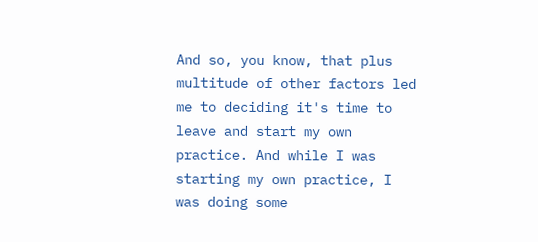And so, you know, that plus multitude of other factors led me to deciding it's time to leave and start my own practice. And while I was starting my own practice, I was doing some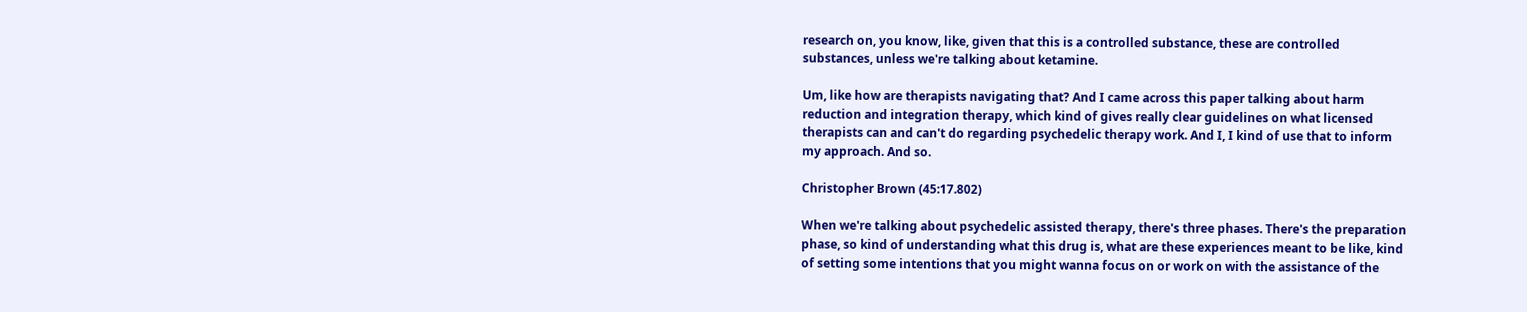research on, you know, like, given that this is a controlled substance, these are controlled substances, unless we're talking about ketamine.

Um, like how are therapists navigating that? And I came across this paper talking about harm reduction and integration therapy, which kind of gives really clear guidelines on what licensed therapists can and can't do regarding psychedelic therapy work. And I, I kind of use that to inform my approach. And so.

Christopher Brown (45:17.802)

When we're talking about psychedelic assisted therapy, there's three phases. There's the preparation phase, so kind of understanding what this drug is, what are these experiences meant to be like, kind of setting some intentions that you might wanna focus on or work on with the assistance of the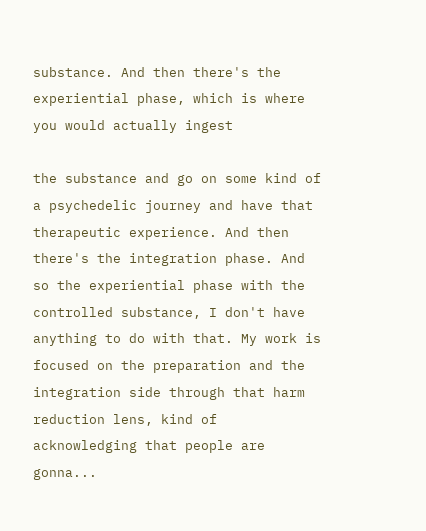substance. And then there's the experiential phase, which is where you would actually ingest

the substance and go on some kind of a psychedelic journey and have that therapeutic experience. And then there's the integration phase. And so the experiential phase with the controlled substance, I don't have anything to do with that. My work is focused on the preparation and the integration side through that harm reduction lens, kind of acknowledging that people are gonna...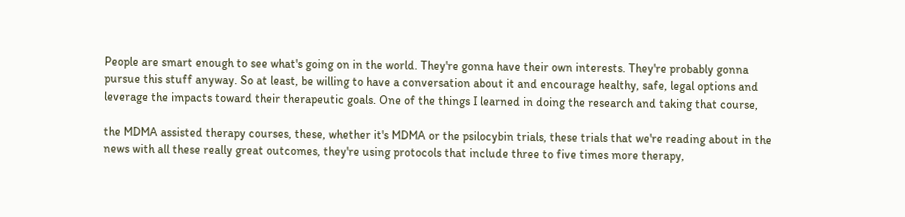People are smart enough to see what's going on in the world. They're gonna have their own interests. They're probably gonna pursue this stuff anyway. So at least, be willing to have a conversation about it and encourage healthy, safe, legal options and leverage the impacts toward their therapeutic goals. One of the things I learned in doing the research and taking that course,

the MDMA assisted therapy courses, these, whether it's MDMA or the psilocybin trials, these trials that we're reading about in the news with all these really great outcomes, they're using protocols that include three to five times more therapy,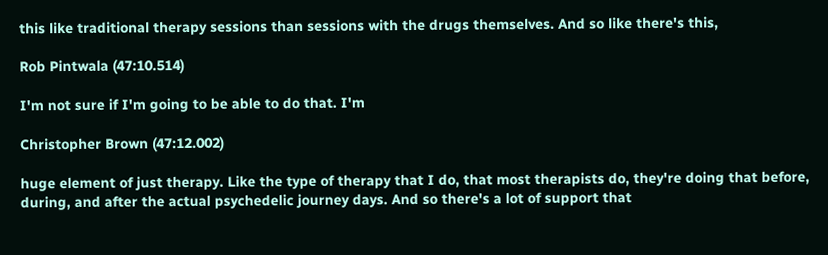this like traditional therapy sessions than sessions with the drugs themselves. And so like there's this,

Rob Pintwala (47:10.514)

I'm not sure if I'm going to be able to do that. I'm

Christopher Brown (47:12.002)

huge element of just therapy. Like the type of therapy that I do, that most therapists do, they're doing that before, during, and after the actual psychedelic journey days. And so there's a lot of support that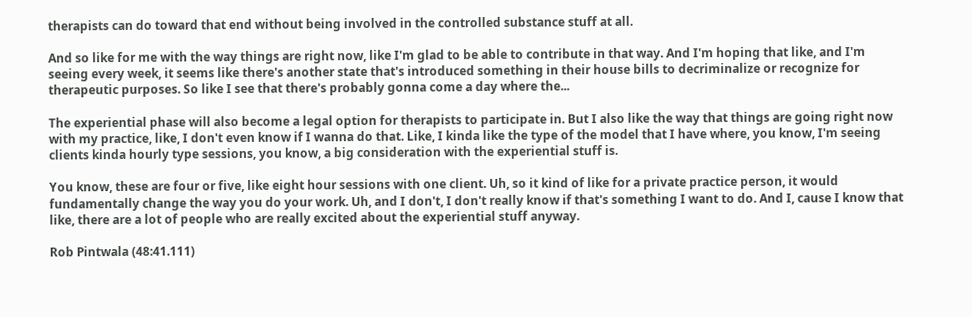therapists can do toward that end without being involved in the controlled substance stuff at all.

And so like for me with the way things are right now, like I'm glad to be able to contribute in that way. And I'm hoping that like, and I'm seeing every week, it seems like there's another state that's introduced something in their house bills to decriminalize or recognize for therapeutic purposes. So like I see that there's probably gonna come a day where the...

The experiential phase will also become a legal option for therapists to participate in. But I also like the way that things are going right now with my practice, like, I don't even know if I wanna do that. Like, I kinda like the type of the model that I have where, you know, I'm seeing clients kinda hourly type sessions, you know, a big consideration with the experiential stuff is.

You know, these are four or five, like eight hour sessions with one client. Uh, so it kind of like for a private practice person, it would fundamentally change the way you do your work. Uh, and I don't, I don't really know if that's something I want to do. And I, cause I know that like, there are a lot of people who are really excited about the experiential stuff anyway.

Rob Pintwala (48:41.111)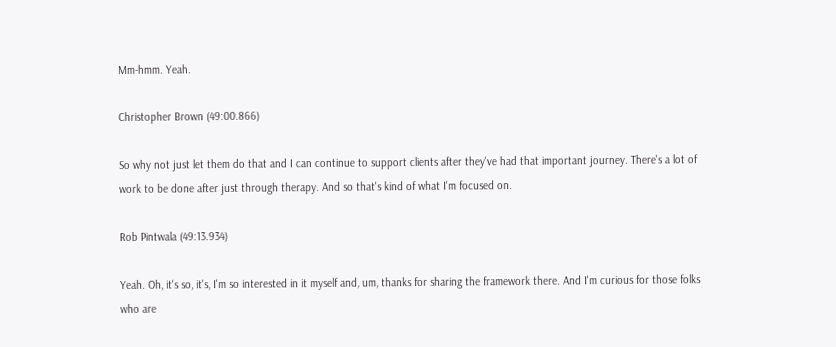Mm-hmm. Yeah.

Christopher Brown (49:00.866)

So why not just let them do that and I can continue to support clients after they've had that important journey. There's a lot of work to be done after just through therapy. And so that's kind of what I'm focused on.

Rob Pintwala (49:13.934)

Yeah. Oh, it's so, it's, I'm so interested in it myself and, um, thanks for sharing the framework there. And I'm curious for those folks who are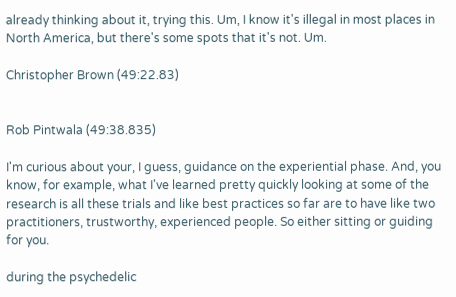already thinking about it, trying this. Um, I know it's illegal in most places in North America, but there's some spots that it's not. Um.

Christopher Brown (49:22.83)


Rob Pintwala (49:38.835)

I'm curious about your, I guess, guidance on the experiential phase. And, you know, for example, what I've learned pretty quickly looking at some of the research is all these trials and like best practices so far are to have like two practitioners, trustworthy, experienced people. So either sitting or guiding for you.

during the psychedelic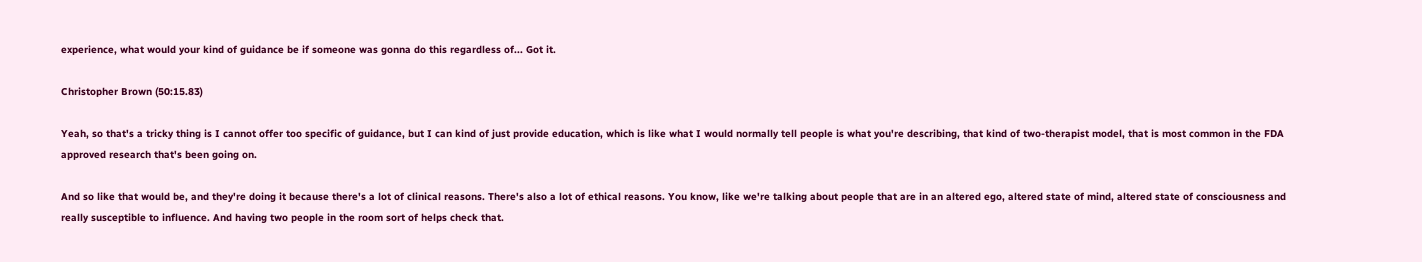experience, what would your kind of guidance be if someone was gonna do this regardless of... Got it.

Christopher Brown (50:15.83)

Yeah, so that's a tricky thing is I cannot offer too specific of guidance, but I can kind of just provide education, which is like what I would normally tell people is what you're describing, that kind of two-therapist model, that is most common in the FDA approved research that's been going on.

And so like that would be, and they're doing it because there's a lot of clinical reasons. There's also a lot of ethical reasons. You know, like we're talking about people that are in an altered ego, altered state of mind, altered state of consciousness and really susceptible to influence. And having two people in the room sort of helps check that.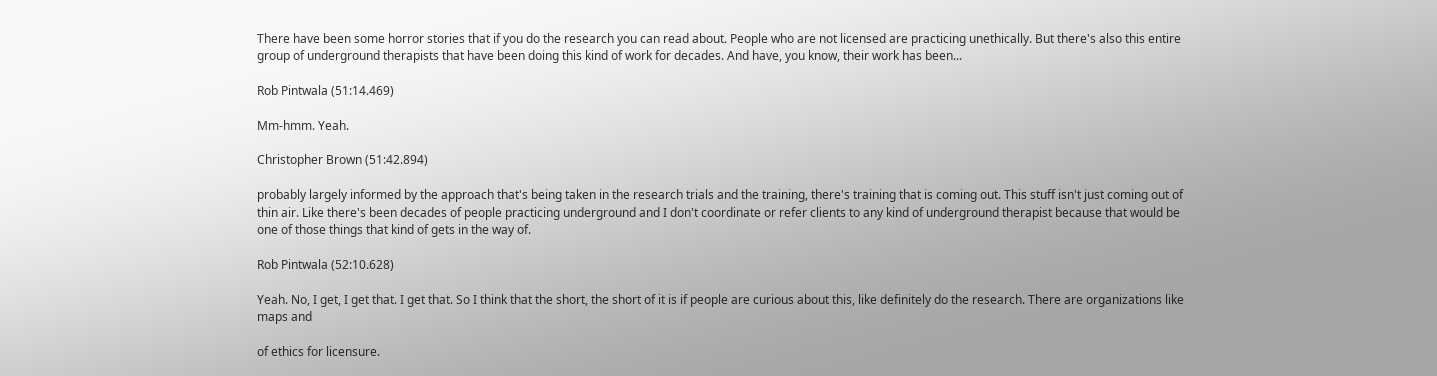There have been some horror stories that if you do the research you can read about. People who are not licensed are practicing unethically. But there's also this entire group of underground therapists that have been doing this kind of work for decades. And have, you know, their work has been...

Rob Pintwala (51:14.469)

Mm-hmm. Yeah.

Christopher Brown (51:42.894)

probably largely informed by the approach that's being taken in the research trials and the training, there's training that is coming out. This stuff isn't just coming out of thin air. Like there's been decades of people practicing underground and I don't coordinate or refer clients to any kind of underground therapist because that would be one of those things that kind of gets in the way of.

Rob Pintwala (52:10.628)

Yeah. No, I get, I get that. I get that. So I think that the short, the short of it is if people are curious about this, like definitely do the research. There are organizations like maps and

of ethics for licensure.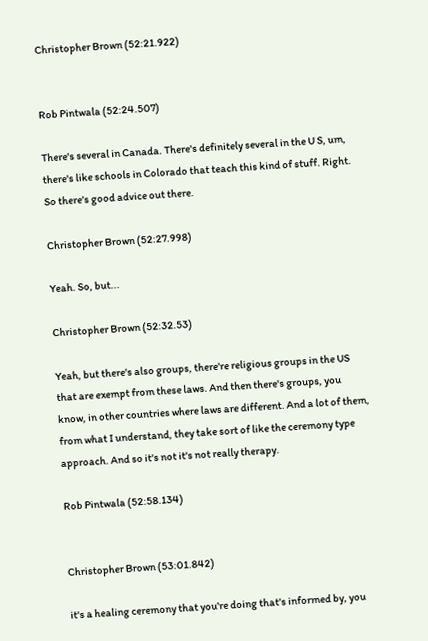Christopher Brown (52:21.922)


Rob Pintwala (52:24.507)

There's several in Canada. There's definitely several in the U S, um, there's like schools in Colorado that teach this kind of stuff. Right. So there's good advice out there.

Christopher Brown (52:27.998)

Yeah. So, but...

Christopher Brown (52:32.53)

Yeah, but there's also groups, there're religious groups in the US that are exempt from these laws. And then there's groups, you know, in other countries where laws are different. And a lot of them, from what I understand, they take sort of like the ceremony type approach. And so it's not it's not really therapy.

Rob Pintwala (52:58.134)


Christopher Brown (53:01.842)

it's a healing ceremony that you're doing that's informed by, you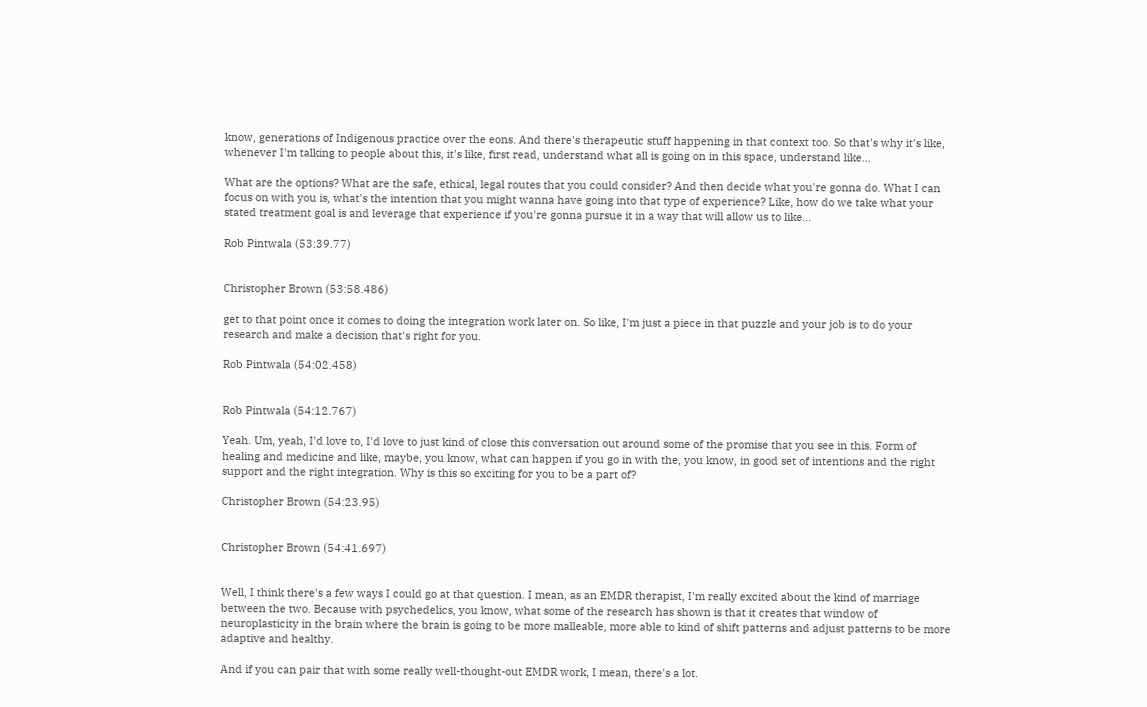know, generations of Indigenous practice over the eons. And there's therapeutic stuff happening in that context too. So that's why it's like, whenever I'm talking to people about this, it's like, first read, understand what all is going on in this space, understand like...

What are the options? What are the safe, ethical, legal routes that you could consider? And then decide what you're gonna do. What I can focus on with you is, what's the intention that you might wanna have going into that type of experience? Like, how do we take what your stated treatment goal is and leverage that experience if you're gonna pursue it in a way that will allow us to like...

Rob Pintwala (53:39.77)


Christopher Brown (53:58.486)

get to that point once it comes to doing the integration work later on. So like, I'm just a piece in that puzzle and your job is to do your research and make a decision that's right for you.

Rob Pintwala (54:02.458)


Rob Pintwala (54:12.767)

Yeah. Um, yeah, I'd love to, I'd love to just kind of close this conversation out around some of the promise that you see in this. Form of healing and medicine and like, maybe, you know, what can happen if you go in with the, you know, in good set of intentions and the right support and the right integration. Why is this so exciting for you to be a part of?

Christopher Brown (54:23.95)


Christopher Brown (54:41.697)


Well, I think there's a few ways I could go at that question. I mean, as an EMDR therapist, I'm really excited about the kind of marriage between the two. Because with psychedelics, you know, what some of the research has shown is that it creates that window of neuroplasticity in the brain where the brain is going to be more malleable, more able to kind of shift patterns and adjust patterns to be more adaptive and healthy.

And if you can pair that with some really well-thought-out EMDR work, I mean, there's a lot.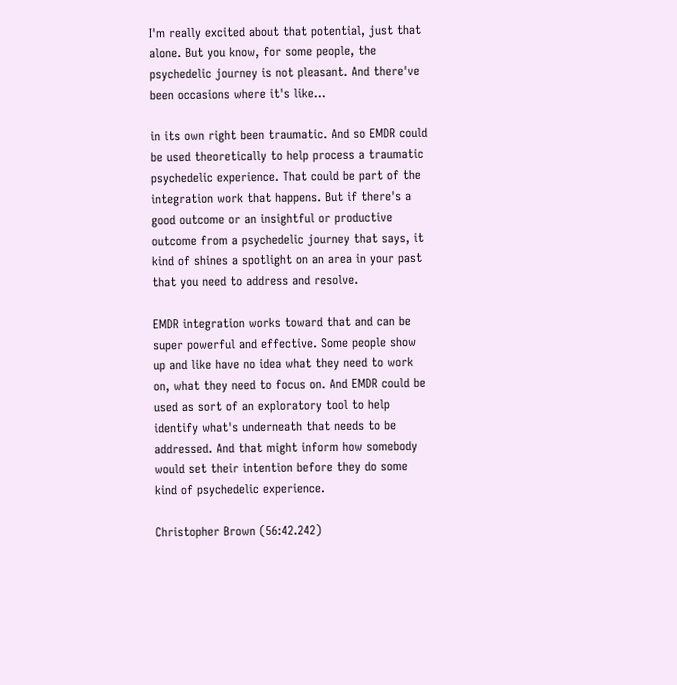I'm really excited about that potential, just that alone. But you know, for some people, the psychedelic journey is not pleasant. And there've been occasions where it's like...

in its own right been traumatic. And so EMDR could be used theoretically to help process a traumatic psychedelic experience. That could be part of the integration work that happens. But if there's a good outcome or an insightful or productive outcome from a psychedelic journey that says, it kind of shines a spotlight on an area in your past that you need to address and resolve.

EMDR integration works toward that and can be super powerful and effective. Some people show up and like have no idea what they need to work on, what they need to focus on. And EMDR could be used as sort of an exploratory tool to help identify what's underneath that needs to be addressed. And that might inform how somebody would set their intention before they do some kind of psychedelic experience.

Christopher Brown (56:42.242)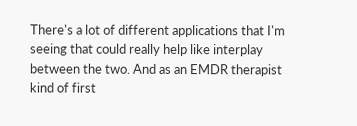There's a lot of different applications that I'm seeing that could really help like interplay between the two. And as an EMDR therapist kind of first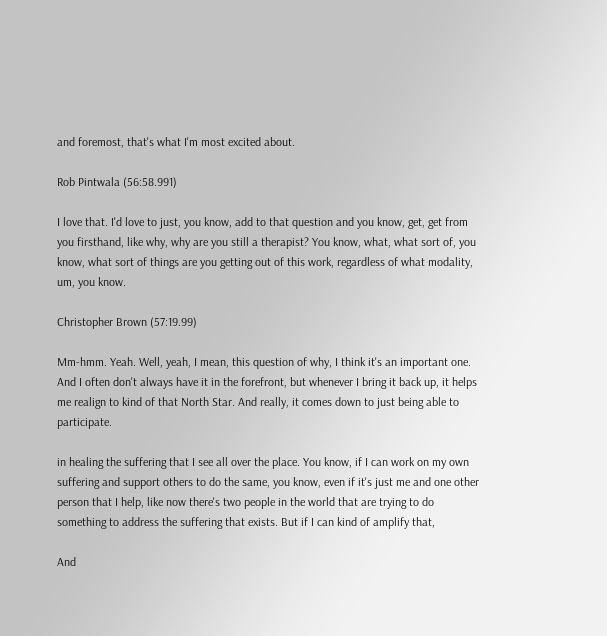and foremost, that's what I'm most excited about.

Rob Pintwala (56:58.991)

I love that. I'd love to just, you know, add to that question and you know, get, get from you firsthand, like why, why are you still a therapist? You know, what, what sort of, you know, what sort of things are you getting out of this work, regardless of what modality, um, you know.

Christopher Brown (57:19.99)

Mm-hmm. Yeah. Well, yeah, I mean, this question of why, I think it's an important one. And I often don't always have it in the forefront, but whenever I bring it back up, it helps me realign to kind of that North Star. And really, it comes down to just being able to participate.

in healing the suffering that I see all over the place. You know, if I can work on my own suffering and support others to do the same, you know, even if it's just me and one other person that I help, like now there's two people in the world that are trying to do something to address the suffering that exists. But if I can kind of amplify that,

And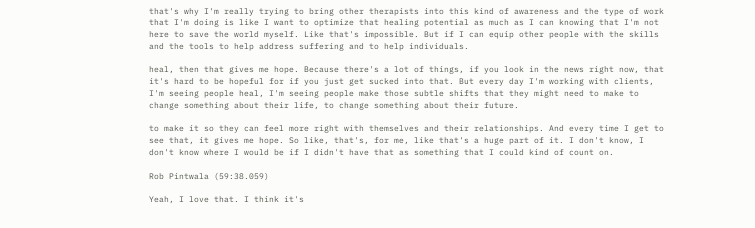that's why I'm really trying to bring other therapists into this kind of awareness and the type of work that I'm doing is like I want to optimize that healing potential as much as I can knowing that I'm not here to save the world myself. Like that's impossible. But if I can equip other people with the skills and the tools to help address suffering and to help individuals.

heal, then that gives me hope. Because there's a lot of things, if you look in the news right now, that it's hard to be hopeful for if you just get sucked into that. But every day I'm working with clients, I'm seeing people heal, I'm seeing people make those subtle shifts that they might need to make to change something about their life, to change something about their future.

to make it so they can feel more right with themselves and their relationships. And every time I get to see that, it gives me hope. So like, that's, for me, like that's a huge part of it. I don't know, I don't know where I would be if I didn't have that as something that I could kind of count on.

Rob Pintwala (59:38.059)

Yeah, I love that. I think it's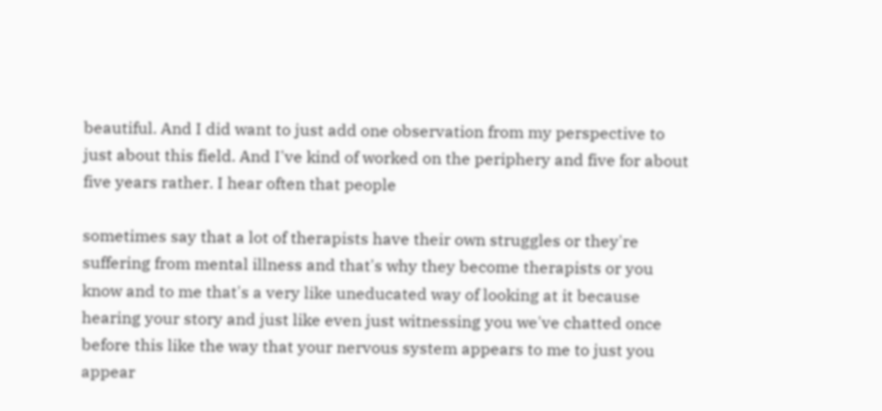beautiful. And I did want to just add one observation from my perspective to just about this field. And I've kind of worked on the periphery and five for about five years rather. I hear often that people

sometimes say that a lot of therapists have their own struggles or they're suffering from mental illness and that's why they become therapists or you know and to me that's a very like uneducated way of looking at it because hearing your story and just like even just witnessing you we've chatted once before this like the way that your nervous system appears to me to just you appear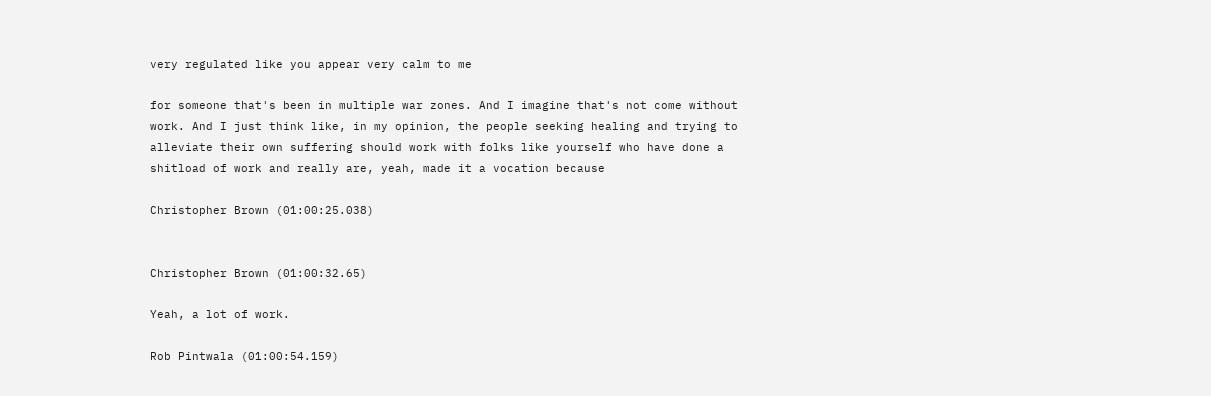very regulated like you appear very calm to me

for someone that's been in multiple war zones. And I imagine that's not come without work. And I just think like, in my opinion, the people seeking healing and trying to alleviate their own suffering should work with folks like yourself who have done a shitload of work and really are, yeah, made it a vocation because

Christopher Brown (01:00:25.038)


Christopher Brown (01:00:32.65)

Yeah, a lot of work.

Rob Pintwala (01:00:54.159)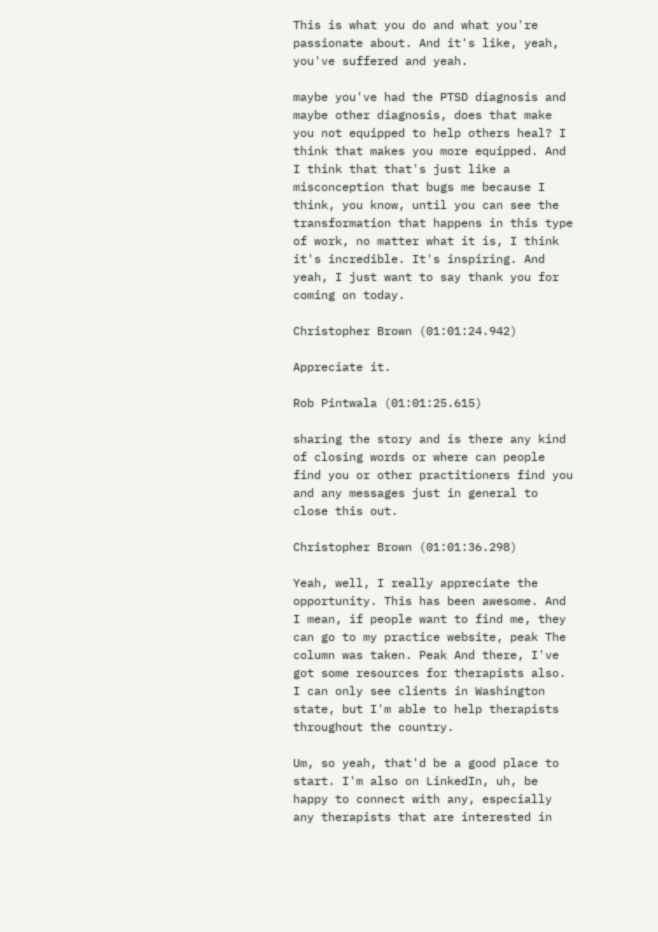This is what you do and what you're passionate about. And it's like, yeah, you've suffered and yeah.

maybe you've had the PTSD diagnosis and maybe other diagnosis, does that make you not equipped to help others heal? I think that makes you more equipped. And I think that that's just like a misconception that bugs me because I think, you know, until you can see the transformation that happens in this type of work, no matter what it is, I think it's incredible. It's inspiring. And yeah, I just want to say thank you for coming on today.

Christopher Brown (01:01:24.942)

Appreciate it.

Rob Pintwala (01:01:25.615)

sharing the story and is there any kind of closing words or where can people find you or other practitioners find you and any messages just in general to close this out.

Christopher Brown (01:01:36.298)

Yeah, well, I really appreciate the opportunity. This has been awesome. And I mean, if people want to find me, they can go to my practice website, peak The column was taken. Peak And there, I've got some resources for therapists also. I can only see clients in Washington state, but I'm able to help therapists throughout the country.

Um, so yeah, that'd be a good place to start. I'm also on LinkedIn, uh, be happy to connect with any, especially any therapists that are interested in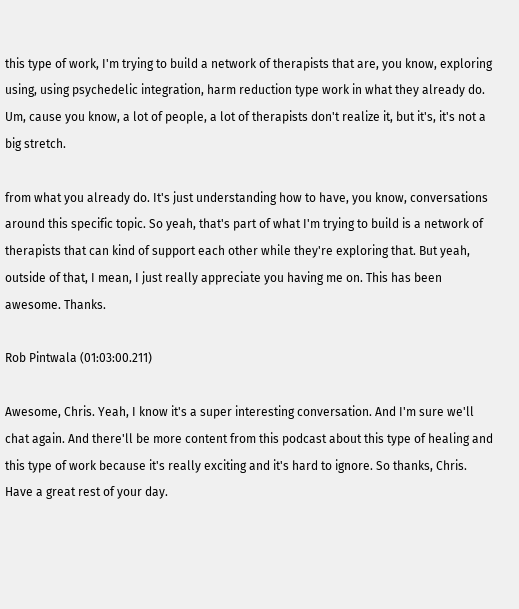this type of work, I'm trying to build a network of therapists that are, you know, exploring using, using psychedelic integration, harm reduction type work in what they already do. Um, cause you know, a lot of people, a lot of therapists don't realize it, but it's, it's not a big stretch.

from what you already do. It's just understanding how to have, you know, conversations around this specific topic. So yeah, that's part of what I'm trying to build is a network of therapists that can kind of support each other while they're exploring that. But yeah, outside of that, I mean, I just really appreciate you having me on. This has been awesome. Thanks.

Rob Pintwala (01:03:00.211)

Awesome, Chris. Yeah, I know it's a super interesting conversation. And I'm sure we'll chat again. And there'll be more content from this podcast about this type of healing and this type of work because it's really exciting and it's hard to ignore. So thanks, Chris. Have a great rest of your day.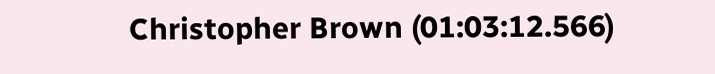Christopher Brown (01:03:12.566)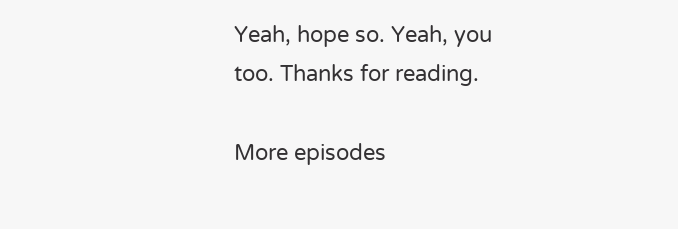Yeah, hope so. Yeah, you too. Thanks for reading.

More episodes